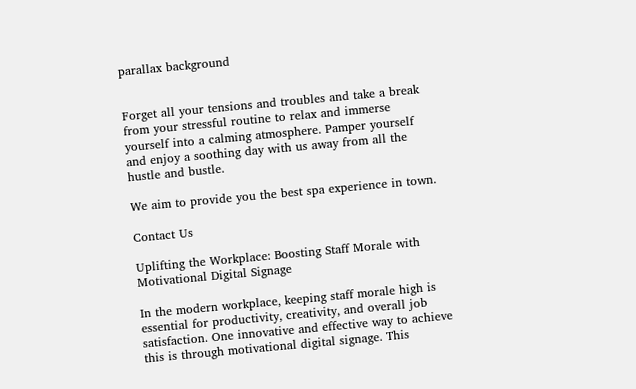parallax background


Forget all your tensions and troubles and take a break from your stressful routine to relax and immerse yourself into a calming atmosphere. Pamper yourself and enjoy a soothing day with us away from all the hustle and bustle.

We aim to provide you the best spa experience in town.

Contact Us

Uplifting the Workplace: Boosting Staff Morale with Motivational Digital Signage

In the modern workplace, keeping staff morale high is essential for productivity, creativity, and overall job satisfaction. One innovative and effective way to achieve this is through motivational digital signage. This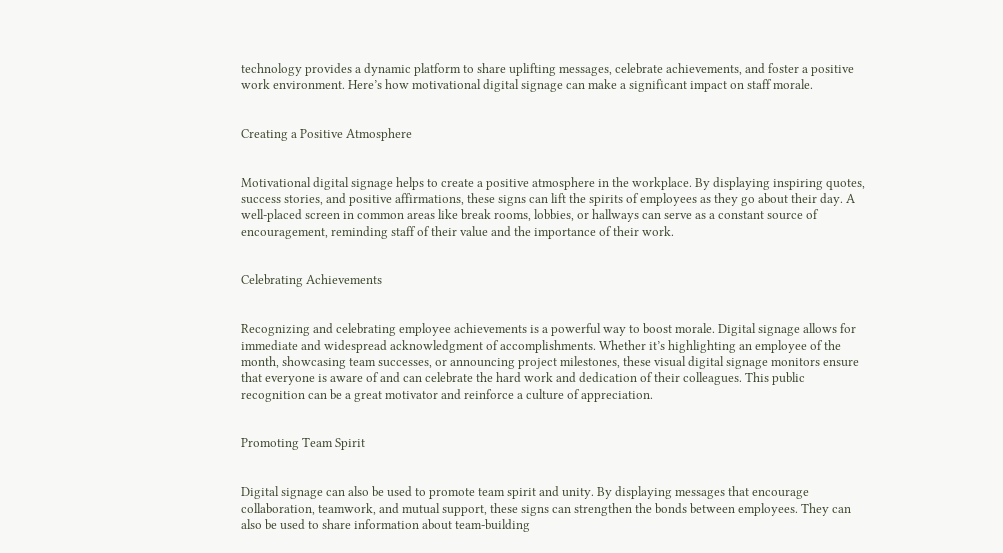technology provides a dynamic platform to share uplifting messages, celebrate achievements, and foster a positive work environment. Here’s how motivational digital signage can make a significant impact on staff morale.


Creating a Positive Atmosphere


Motivational digital signage helps to create a positive atmosphere in the workplace. By displaying inspiring quotes, success stories, and positive affirmations, these signs can lift the spirits of employees as they go about their day. A well-placed screen in common areas like break rooms, lobbies, or hallways can serve as a constant source of encouragement, reminding staff of their value and the importance of their work.


Celebrating Achievements


Recognizing and celebrating employee achievements is a powerful way to boost morale. Digital signage allows for immediate and widespread acknowledgment of accomplishments. Whether it’s highlighting an employee of the month, showcasing team successes, or announcing project milestones, these visual digital signage monitors ensure that everyone is aware of and can celebrate the hard work and dedication of their colleagues. This public recognition can be a great motivator and reinforce a culture of appreciation.


Promoting Team Spirit


Digital signage can also be used to promote team spirit and unity. By displaying messages that encourage collaboration, teamwork, and mutual support, these signs can strengthen the bonds between employees. They can also be used to share information about team-building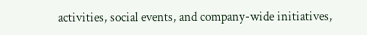activities, social events, and company-wide initiatives,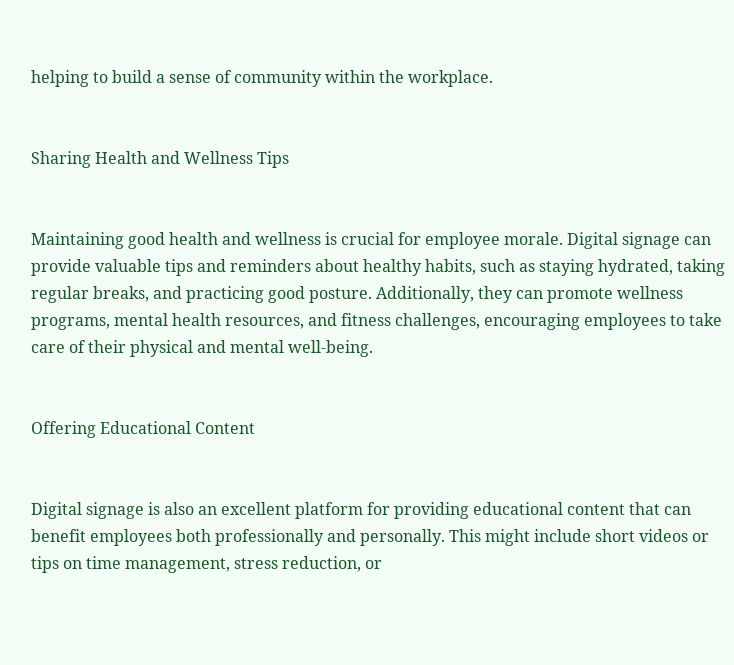helping to build a sense of community within the workplace.


Sharing Health and Wellness Tips


Maintaining good health and wellness is crucial for employee morale. Digital signage can provide valuable tips and reminders about healthy habits, such as staying hydrated, taking regular breaks, and practicing good posture. Additionally, they can promote wellness programs, mental health resources, and fitness challenges, encouraging employees to take care of their physical and mental well-being.


Offering Educational Content


Digital signage is also an excellent platform for providing educational content that can benefit employees both professionally and personally. This might include short videos or tips on time management, stress reduction, or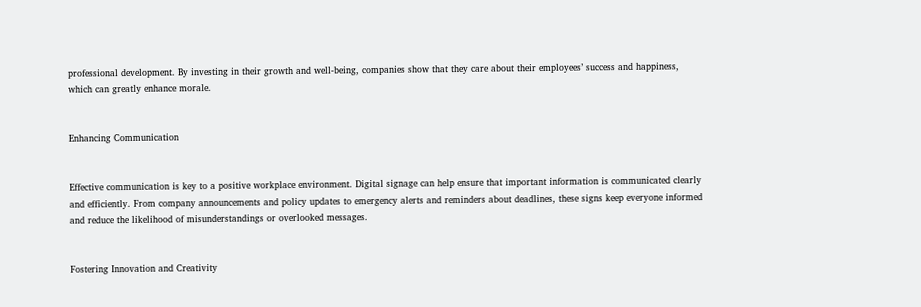professional development. By investing in their growth and well-being, companies show that they care about their employees’ success and happiness, which can greatly enhance morale.


Enhancing Communication


Effective communication is key to a positive workplace environment. Digital signage can help ensure that important information is communicated clearly and efficiently. From company announcements and policy updates to emergency alerts and reminders about deadlines, these signs keep everyone informed and reduce the likelihood of misunderstandings or overlooked messages.


Fostering Innovation and Creativity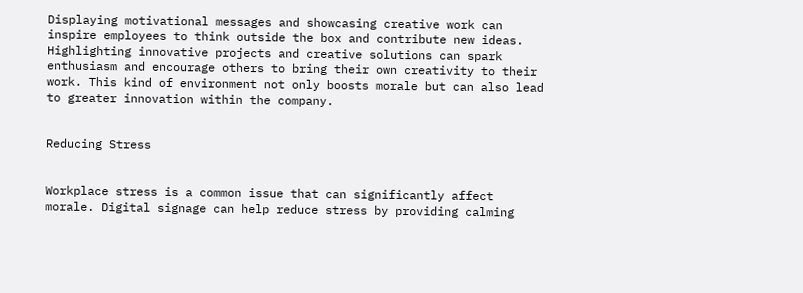Displaying motivational messages and showcasing creative work can inspire employees to think outside the box and contribute new ideas. Highlighting innovative projects and creative solutions can spark enthusiasm and encourage others to bring their own creativity to their work. This kind of environment not only boosts morale but can also lead to greater innovation within the company.


Reducing Stress


Workplace stress is a common issue that can significantly affect morale. Digital signage can help reduce stress by providing calming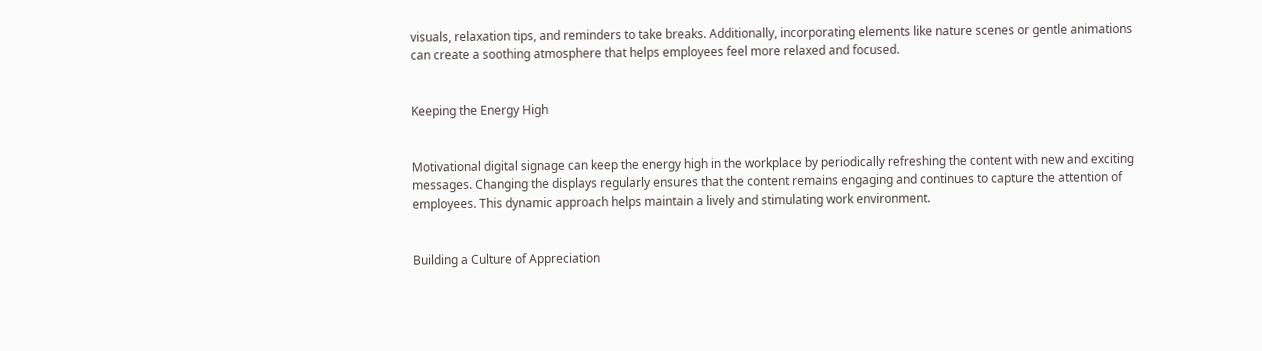visuals, relaxation tips, and reminders to take breaks. Additionally, incorporating elements like nature scenes or gentle animations can create a soothing atmosphere that helps employees feel more relaxed and focused.


Keeping the Energy High


Motivational digital signage can keep the energy high in the workplace by periodically refreshing the content with new and exciting messages. Changing the displays regularly ensures that the content remains engaging and continues to capture the attention of employees. This dynamic approach helps maintain a lively and stimulating work environment.


Building a Culture of Appreciation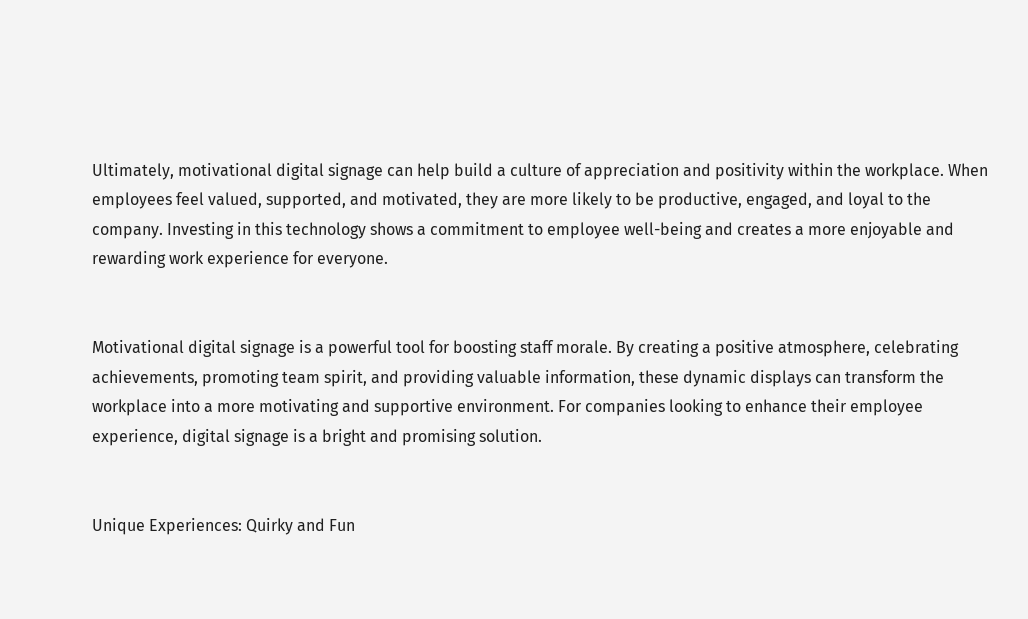Ultimately, motivational digital signage can help build a culture of appreciation and positivity within the workplace. When employees feel valued, supported, and motivated, they are more likely to be productive, engaged, and loyal to the company. Investing in this technology shows a commitment to employee well-being and creates a more enjoyable and rewarding work experience for everyone.


Motivational digital signage is a powerful tool for boosting staff morale. By creating a positive atmosphere, celebrating achievements, promoting team spirit, and providing valuable information, these dynamic displays can transform the workplace into a more motivating and supportive environment. For companies looking to enhance their employee experience, digital signage is a bright and promising solution.


Unique Experiences: Quirky and Fun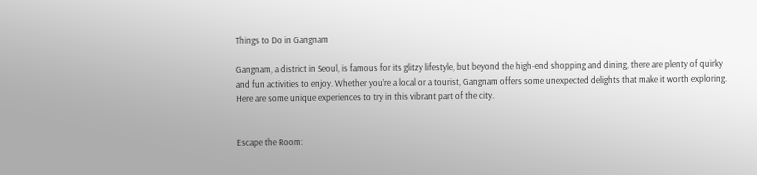Things to Do in Gangnam

Gangnam, a district in Seoul, is famous for its glitzy lifestyle, but beyond the high-end shopping and dining, there are plenty of quirky and fun activities to enjoy. Whether you’re a local or a tourist, Gangnam offers some unexpected delights that make it worth exploring. Here are some unique experiences to try in this vibrant part of the city.


Escape the Room: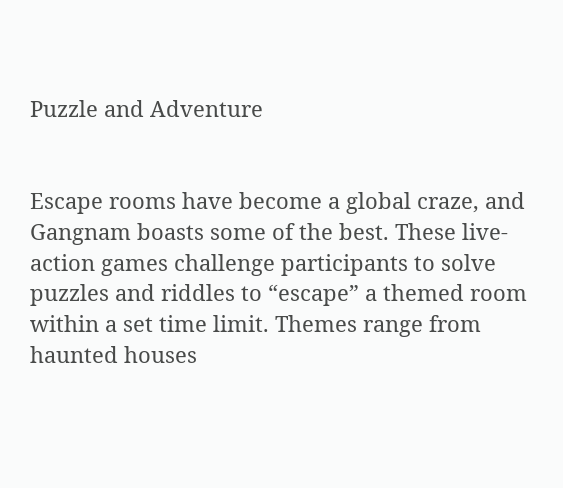Puzzle and Adventure


Escape rooms have become a global craze, and Gangnam boasts some of the best. These live-action games challenge participants to solve puzzles and riddles to “escape” a themed room within a set time limit. Themes range from haunted houses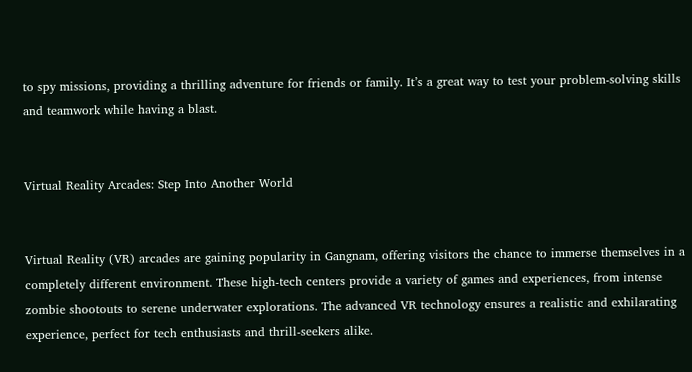to spy missions, providing a thrilling adventure for friends or family. It’s a great way to test your problem-solving skills and teamwork while having a blast.


Virtual Reality Arcades: Step Into Another World


Virtual Reality (VR) arcades are gaining popularity in Gangnam, offering visitors the chance to immerse themselves in a completely different environment. These high-tech centers provide a variety of games and experiences, from intense zombie shootouts to serene underwater explorations. The advanced VR technology ensures a realistic and exhilarating experience, perfect for tech enthusiasts and thrill-seekers alike.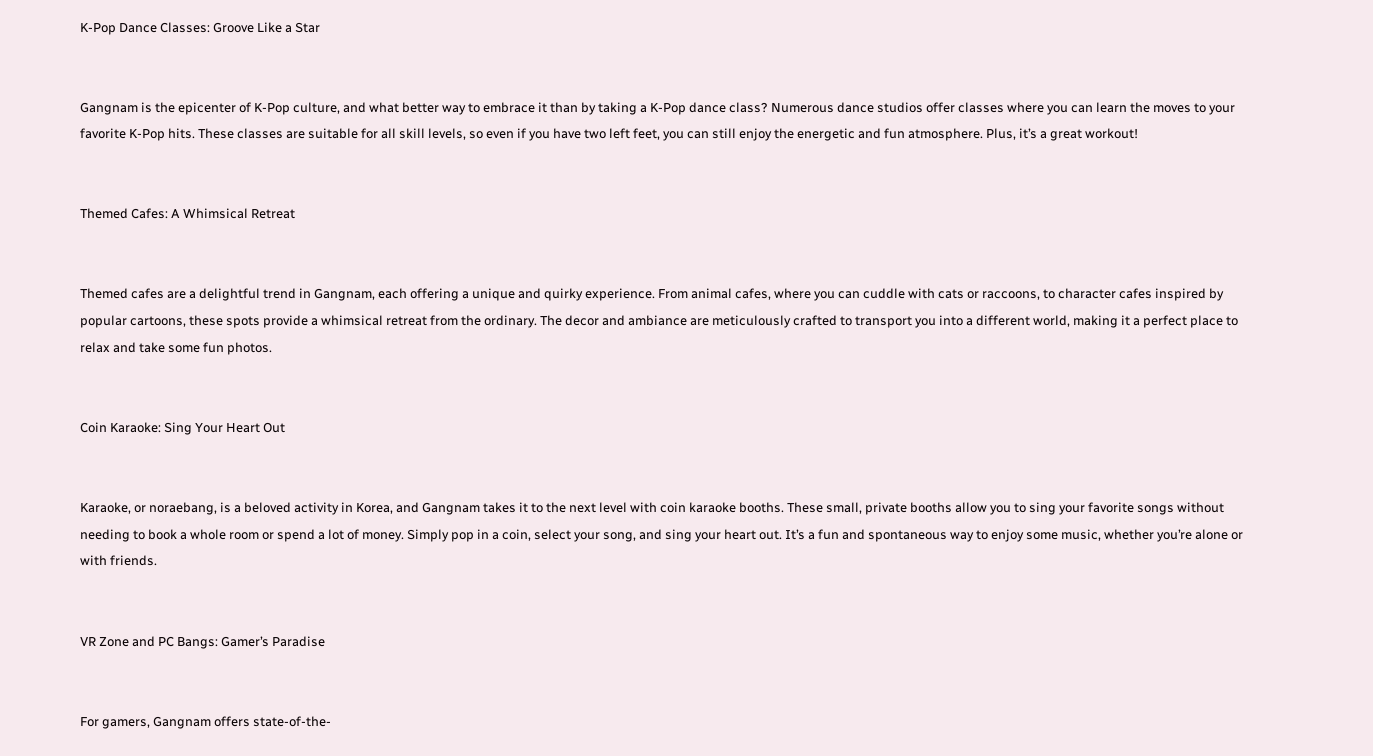K-Pop Dance Classes: Groove Like a Star


Gangnam is the epicenter of K-Pop culture, and what better way to embrace it than by taking a K-Pop dance class? Numerous dance studios offer classes where you can learn the moves to your favorite K-Pop hits. These classes are suitable for all skill levels, so even if you have two left feet, you can still enjoy the energetic and fun atmosphere. Plus, it’s a great workout!


Themed Cafes: A Whimsical Retreat


Themed cafes are a delightful trend in Gangnam, each offering a unique and quirky experience. From animal cafes, where you can cuddle with cats or raccoons, to character cafes inspired by popular cartoons, these spots provide a whimsical retreat from the ordinary. The decor and ambiance are meticulously crafted to transport you into a different world, making it a perfect place to relax and take some fun photos.


Coin Karaoke: Sing Your Heart Out


Karaoke, or noraebang, is a beloved activity in Korea, and Gangnam takes it to the next level with coin karaoke booths. These small, private booths allow you to sing your favorite songs without needing to book a whole room or spend a lot of money. Simply pop in a coin, select your song, and sing your heart out. It’s a fun and spontaneous way to enjoy some music, whether you’re alone or with friends.


VR Zone and PC Bangs: Gamer’s Paradise


For gamers, Gangnam offers state-of-the-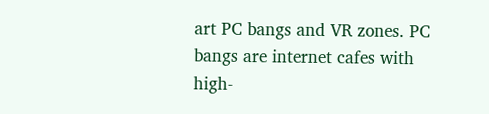art PC bangs and VR zones. PC bangs are internet cafes with high-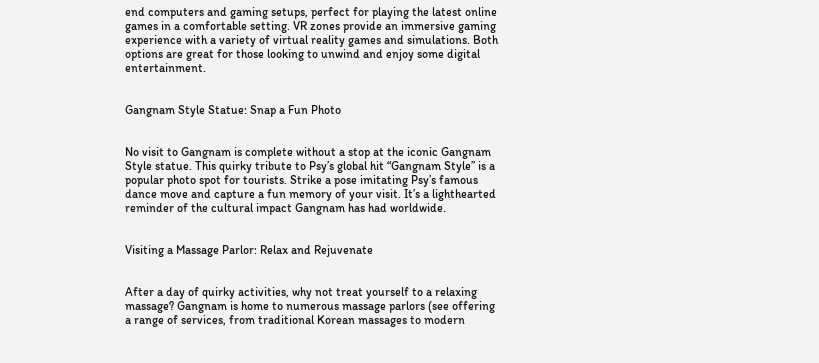end computers and gaming setups, perfect for playing the latest online games in a comfortable setting. VR zones provide an immersive gaming experience with a variety of virtual reality games and simulations. Both options are great for those looking to unwind and enjoy some digital entertainment.


Gangnam Style Statue: Snap a Fun Photo


No visit to Gangnam is complete without a stop at the iconic Gangnam Style statue. This quirky tribute to Psy’s global hit “Gangnam Style” is a popular photo spot for tourists. Strike a pose imitating Psy’s famous dance move and capture a fun memory of your visit. It’s a lighthearted reminder of the cultural impact Gangnam has had worldwide.


Visiting a Massage Parlor: Relax and Rejuvenate


After a day of quirky activities, why not treat yourself to a relaxing massage? Gangnam is home to numerous massage parlors (see offering a range of services, from traditional Korean massages to modern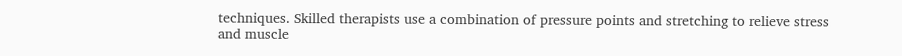techniques. Skilled therapists use a combination of pressure points and stretching to relieve stress and muscle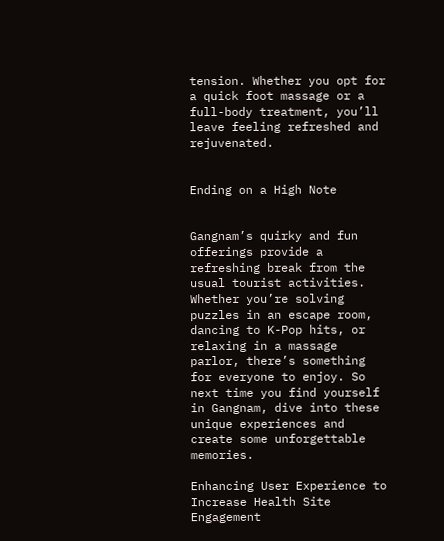tension. Whether you opt for a quick foot massage or a full-body treatment, you’ll leave feeling refreshed and rejuvenated.


Ending on a High Note


Gangnam’s quirky and fun offerings provide a refreshing break from the usual tourist activities. Whether you’re solving puzzles in an escape room, dancing to K-Pop hits, or relaxing in a massage parlor, there’s something for everyone to enjoy. So next time you find yourself in Gangnam, dive into these unique experiences and create some unforgettable memories.

Enhancing User Experience to Increase Health Site Engagement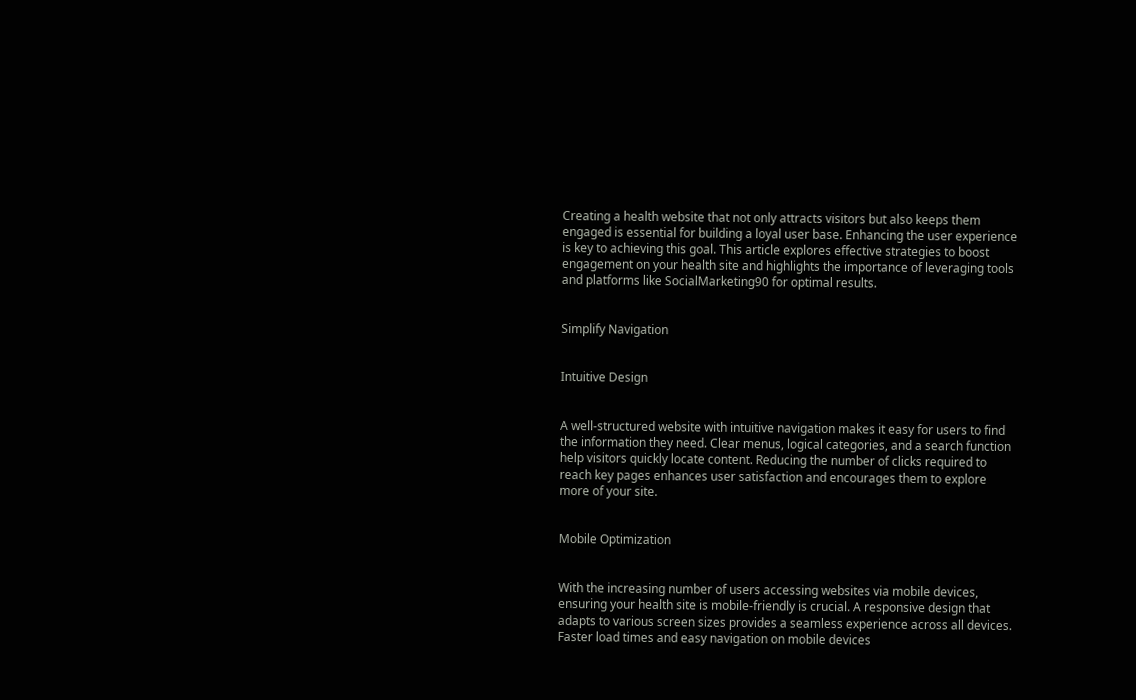Creating a health website that not only attracts visitors but also keeps them engaged is essential for building a loyal user base. Enhancing the user experience is key to achieving this goal. This article explores effective strategies to boost engagement on your health site and highlights the importance of leveraging tools and platforms like SocialMarketing90 for optimal results.


Simplify Navigation


Intuitive Design


A well-structured website with intuitive navigation makes it easy for users to find the information they need. Clear menus, logical categories, and a search function help visitors quickly locate content. Reducing the number of clicks required to reach key pages enhances user satisfaction and encourages them to explore more of your site.


Mobile Optimization


With the increasing number of users accessing websites via mobile devices, ensuring your health site is mobile-friendly is crucial. A responsive design that adapts to various screen sizes provides a seamless experience across all devices. Faster load times and easy navigation on mobile devices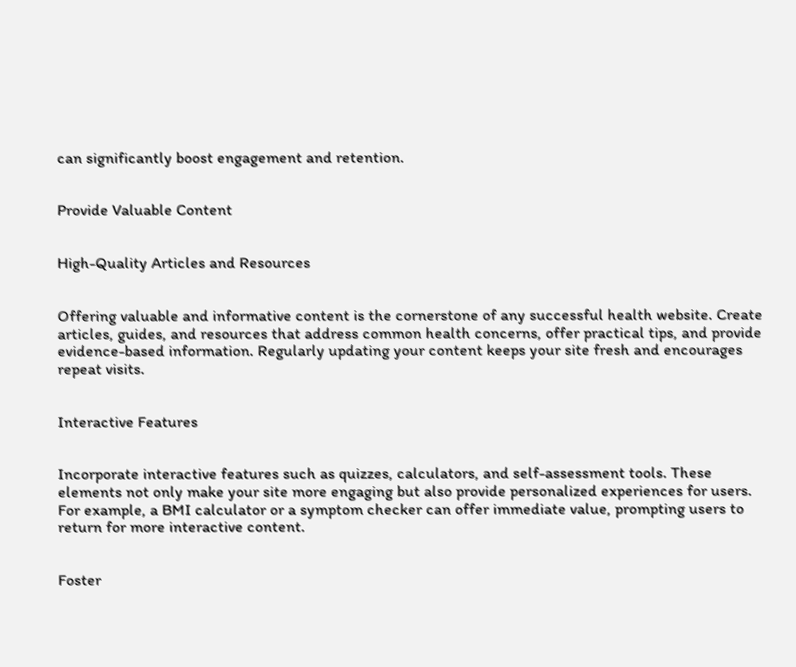can significantly boost engagement and retention.


Provide Valuable Content


High-Quality Articles and Resources


Offering valuable and informative content is the cornerstone of any successful health website. Create articles, guides, and resources that address common health concerns, offer practical tips, and provide evidence-based information. Regularly updating your content keeps your site fresh and encourages repeat visits.


Interactive Features


Incorporate interactive features such as quizzes, calculators, and self-assessment tools. These elements not only make your site more engaging but also provide personalized experiences for users. For example, a BMI calculator or a symptom checker can offer immediate value, prompting users to return for more interactive content.


Foster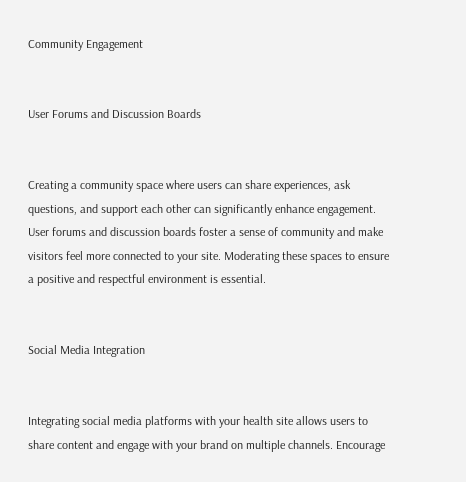Community Engagement


User Forums and Discussion Boards


Creating a community space where users can share experiences, ask questions, and support each other can significantly enhance engagement. User forums and discussion boards foster a sense of community and make visitors feel more connected to your site. Moderating these spaces to ensure a positive and respectful environment is essential.


Social Media Integration


Integrating social media platforms with your health site allows users to share content and engage with your brand on multiple channels. Encourage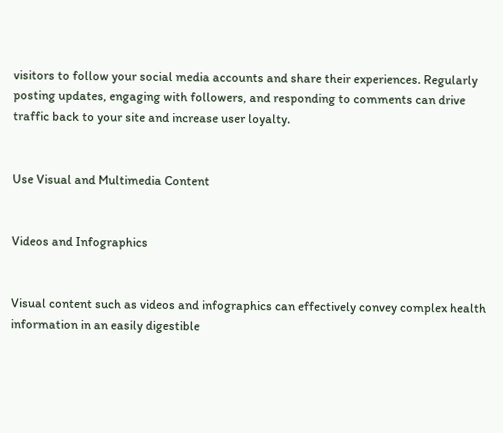visitors to follow your social media accounts and share their experiences. Regularly posting updates, engaging with followers, and responding to comments can drive traffic back to your site and increase user loyalty.


Use Visual and Multimedia Content


Videos and Infographics


Visual content such as videos and infographics can effectively convey complex health information in an easily digestible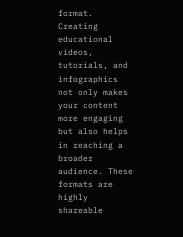format. Creating educational videos, tutorials, and infographics not only makes your content more engaging but also helps in reaching a broader audience. These formats are highly shareable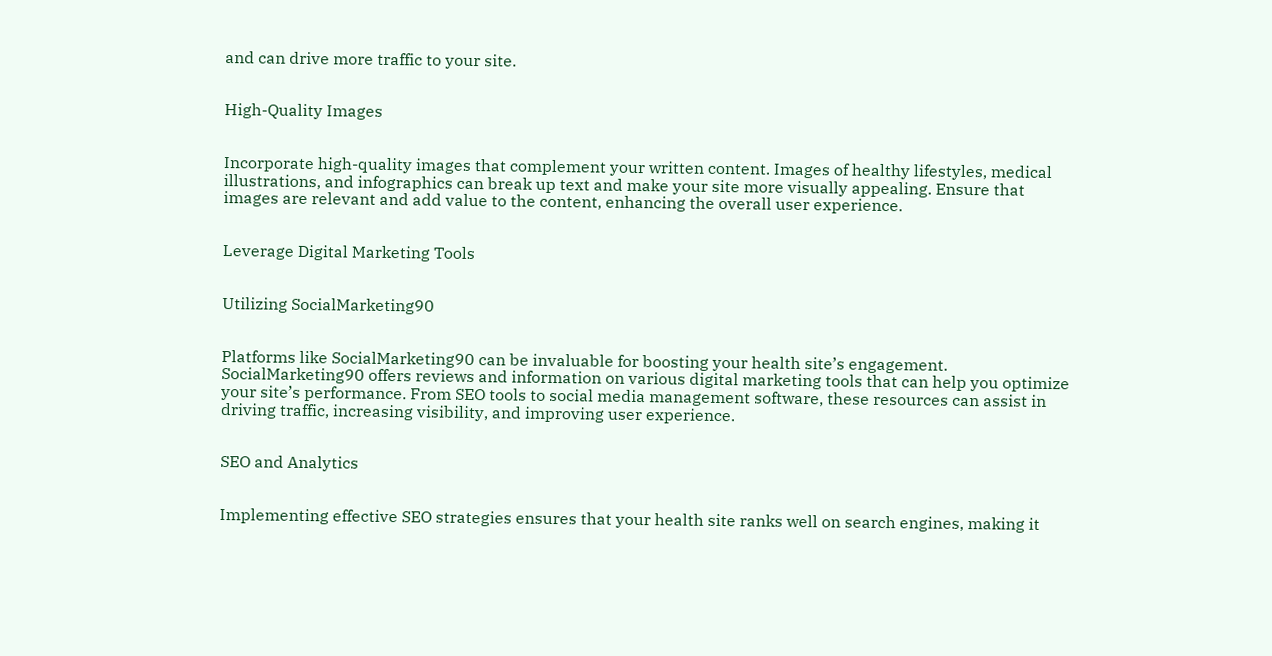and can drive more traffic to your site.


High-Quality Images


Incorporate high-quality images that complement your written content. Images of healthy lifestyles, medical illustrations, and infographics can break up text and make your site more visually appealing. Ensure that images are relevant and add value to the content, enhancing the overall user experience.


Leverage Digital Marketing Tools


Utilizing SocialMarketing90


Platforms like SocialMarketing90 can be invaluable for boosting your health site’s engagement. SocialMarketing90 offers reviews and information on various digital marketing tools that can help you optimize your site’s performance. From SEO tools to social media management software, these resources can assist in driving traffic, increasing visibility, and improving user experience.


SEO and Analytics


Implementing effective SEO strategies ensures that your health site ranks well on search engines, making it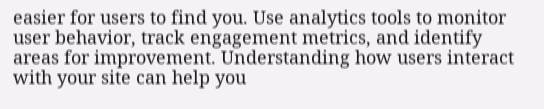easier for users to find you. Use analytics tools to monitor user behavior, track engagement metrics, and identify areas for improvement. Understanding how users interact with your site can help you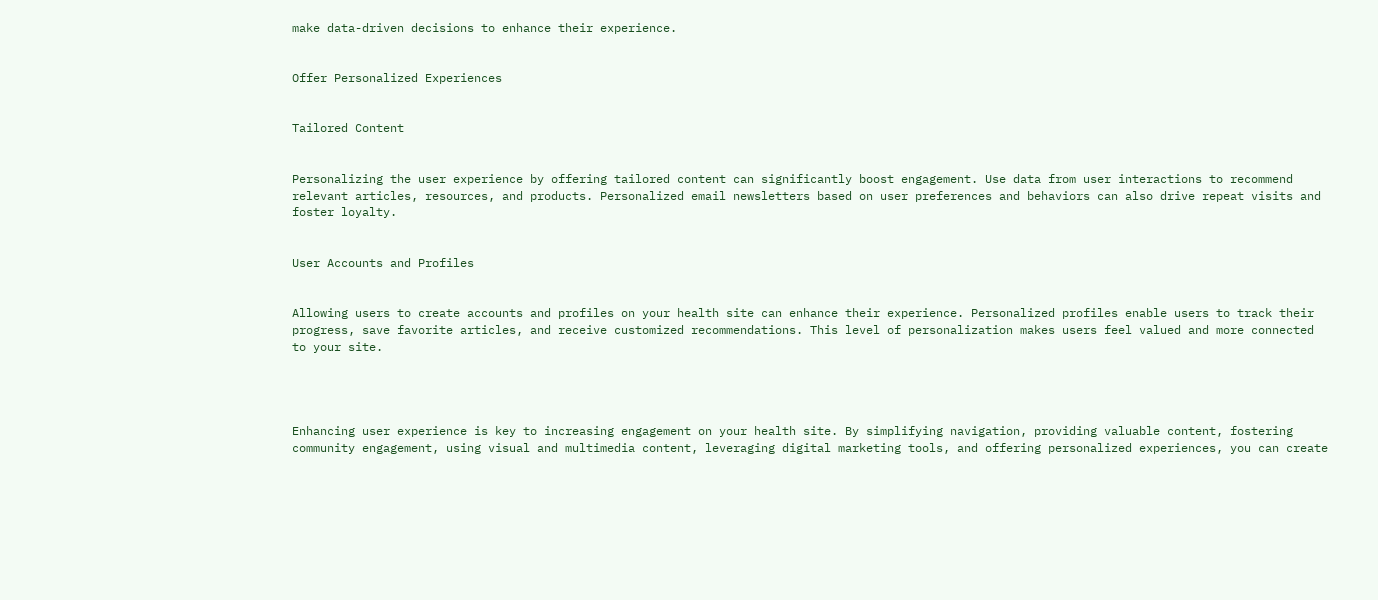make data-driven decisions to enhance their experience.


Offer Personalized Experiences


Tailored Content


Personalizing the user experience by offering tailored content can significantly boost engagement. Use data from user interactions to recommend relevant articles, resources, and products. Personalized email newsletters based on user preferences and behaviors can also drive repeat visits and foster loyalty.


User Accounts and Profiles


Allowing users to create accounts and profiles on your health site can enhance their experience. Personalized profiles enable users to track their progress, save favorite articles, and receive customized recommendations. This level of personalization makes users feel valued and more connected to your site.




Enhancing user experience is key to increasing engagement on your health site. By simplifying navigation, providing valuable content, fostering community engagement, using visual and multimedia content, leveraging digital marketing tools, and offering personalized experiences, you can create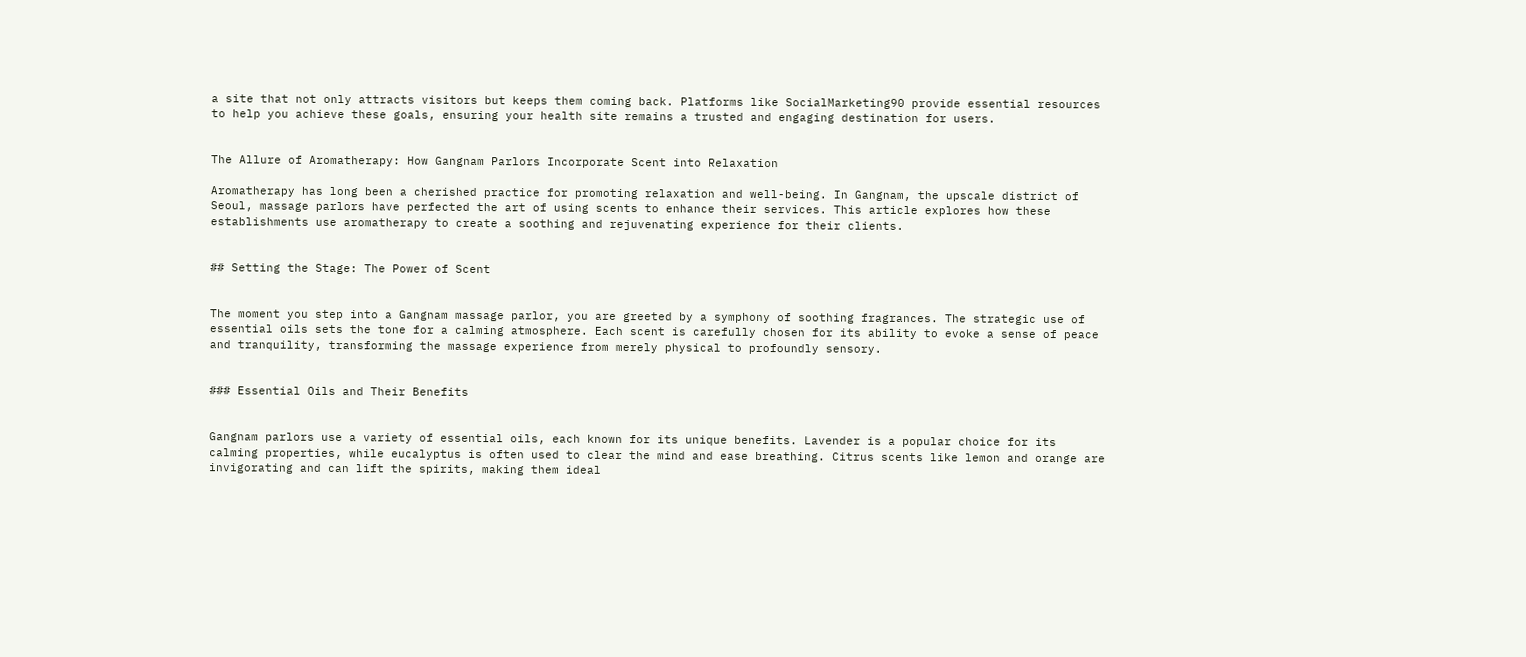a site that not only attracts visitors but keeps them coming back. Platforms like SocialMarketing90 provide essential resources to help you achieve these goals, ensuring your health site remains a trusted and engaging destination for users.


The Allure of Aromatherapy: How Gangnam Parlors Incorporate Scent into Relaxation

Aromatherapy has long been a cherished practice for promoting relaxation and well-being. In Gangnam, the upscale district of Seoul, massage parlors have perfected the art of using scents to enhance their services. This article explores how these establishments use aromatherapy to create a soothing and rejuvenating experience for their clients.


## Setting the Stage: The Power of Scent


The moment you step into a Gangnam massage parlor, you are greeted by a symphony of soothing fragrances. The strategic use of essential oils sets the tone for a calming atmosphere. Each scent is carefully chosen for its ability to evoke a sense of peace and tranquility, transforming the massage experience from merely physical to profoundly sensory.


### Essential Oils and Their Benefits


Gangnam parlors use a variety of essential oils, each known for its unique benefits. Lavender is a popular choice for its calming properties, while eucalyptus is often used to clear the mind and ease breathing. Citrus scents like lemon and orange are invigorating and can lift the spirits, making them ideal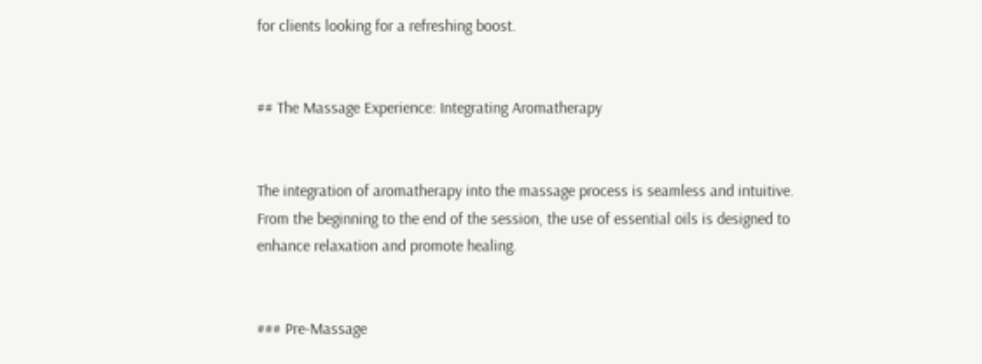for clients looking for a refreshing boost.


## The Massage Experience: Integrating Aromatherapy


The integration of aromatherapy into the massage process is seamless and intuitive. From the beginning to the end of the session, the use of essential oils is designed to enhance relaxation and promote healing.


### Pre-Massage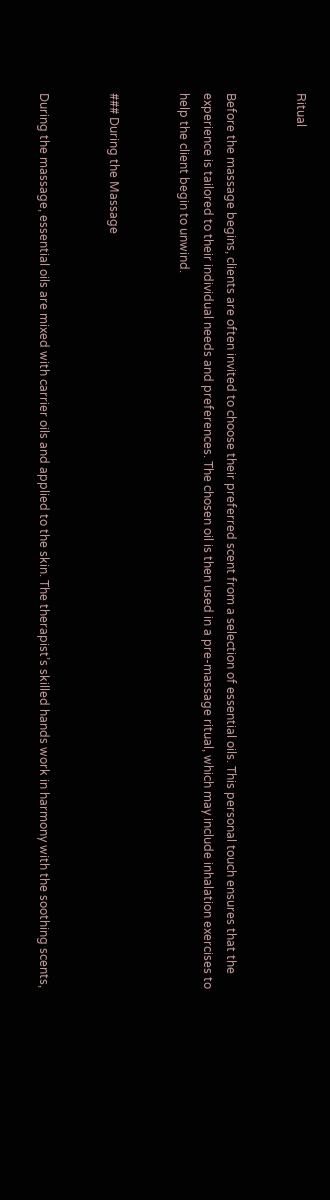Ritual


Before the massage begins, clients are often invited to choose their preferred scent from a selection of essential oils. This personal touch ensures that the experience is tailored to their individual needs and preferences. The chosen oil is then used in a pre-massage ritual, which may include inhalation exercises to help the client begin to unwind.


### During the Massage


During the massage, essential oils are mixed with carrier oils and applied to the skin. The therapist’s skilled hands work in harmony with the soothing scents,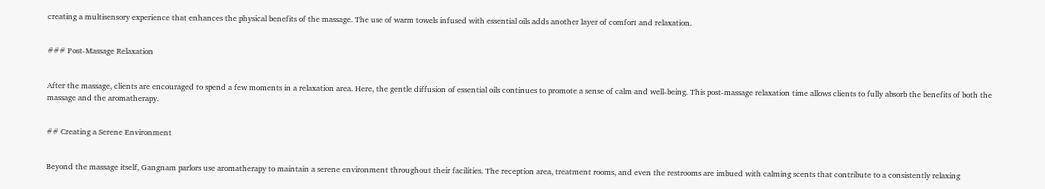creating a multisensory experience that enhances the physical benefits of the massage. The use of warm towels infused with essential oils adds another layer of comfort and relaxation.


### Post-Massage Relaxation


After the massage, clients are encouraged to spend a few moments in a relaxation area. Here, the gentle diffusion of essential oils continues to promote a sense of calm and well-being. This post-massage relaxation time allows clients to fully absorb the benefits of both the massage and the aromatherapy.


## Creating a Serene Environment


Beyond the massage itself, Gangnam parlors use aromatherapy to maintain a serene environment throughout their facilities. The reception area, treatment rooms, and even the restrooms are imbued with calming scents that contribute to a consistently relaxing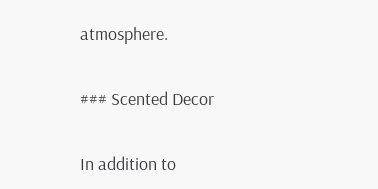atmosphere.


### Scented Decor


In addition to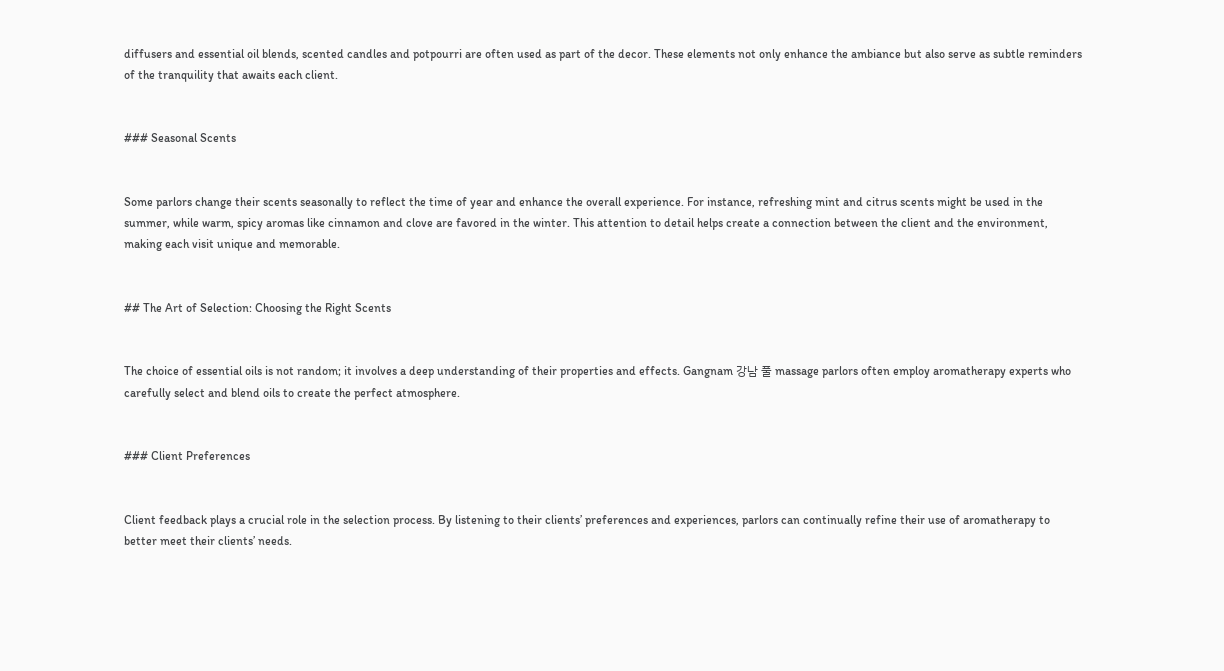diffusers and essential oil blends, scented candles and potpourri are often used as part of the decor. These elements not only enhance the ambiance but also serve as subtle reminders of the tranquility that awaits each client.


### Seasonal Scents


Some parlors change their scents seasonally to reflect the time of year and enhance the overall experience. For instance, refreshing mint and citrus scents might be used in the summer, while warm, spicy aromas like cinnamon and clove are favored in the winter. This attention to detail helps create a connection between the client and the environment, making each visit unique and memorable.


## The Art of Selection: Choosing the Right Scents


The choice of essential oils is not random; it involves a deep understanding of their properties and effects. Gangnam 강남 풀 massage parlors often employ aromatherapy experts who carefully select and blend oils to create the perfect atmosphere.


### Client Preferences


Client feedback plays a crucial role in the selection process. By listening to their clients’ preferences and experiences, parlors can continually refine their use of aromatherapy to better meet their clients’ needs.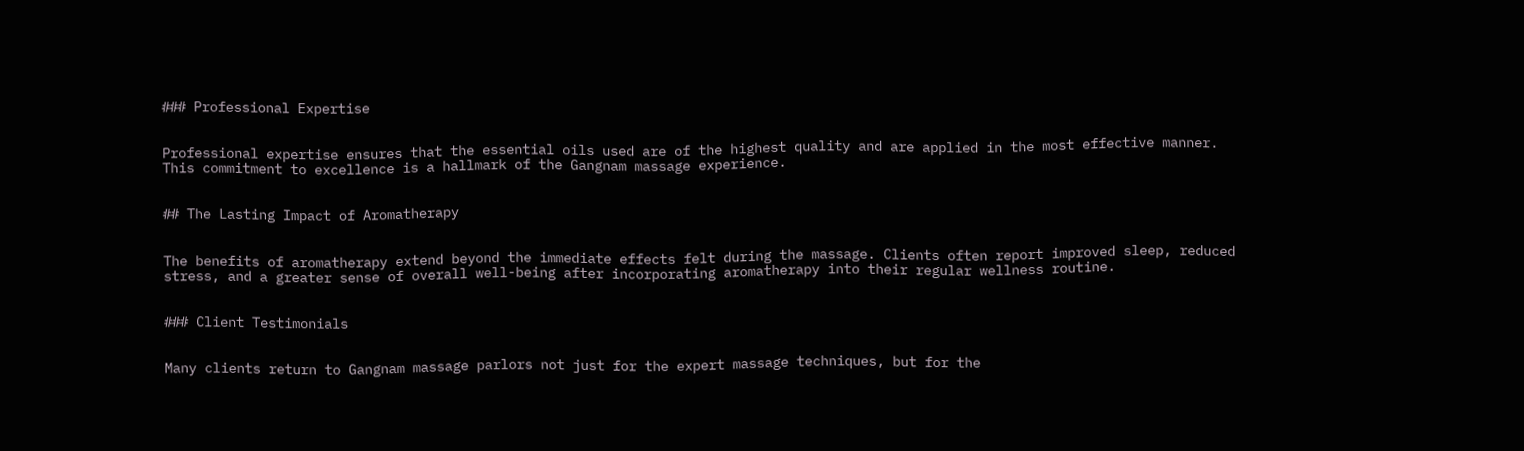### Professional Expertise


Professional expertise ensures that the essential oils used are of the highest quality and are applied in the most effective manner. This commitment to excellence is a hallmark of the Gangnam massage experience.


## The Lasting Impact of Aromatherapy


The benefits of aromatherapy extend beyond the immediate effects felt during the massage. Clients often report improved sleep, reduced stress, and a greater sense of overall well-being after incorporating aromatherapy into their regular wellness routine.


### Client Testimonials


Many clients return to Gangnam massage parlors not just for the expert massage techniques, but for the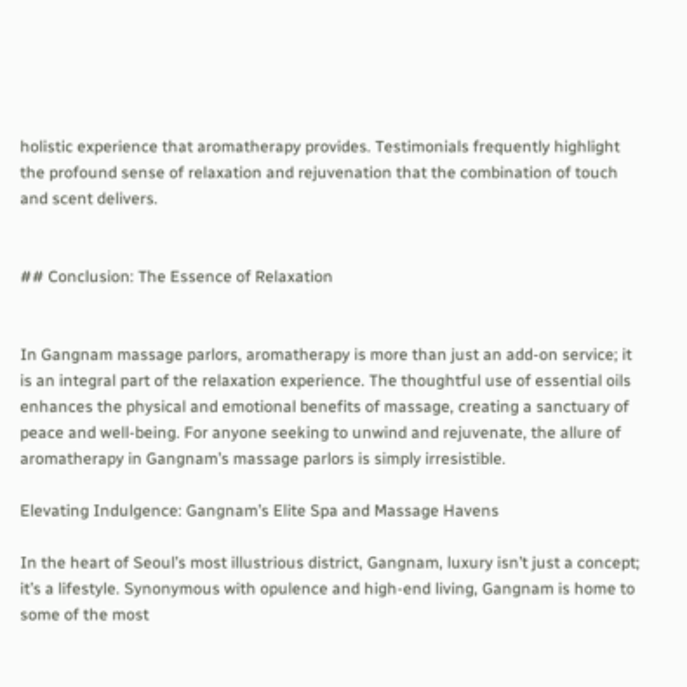holistic experience that aromatherapy provides. Testimonials frequently highlight the profound sense of relaxation and rejuvenation that the combination of touch and scent delivers.


## Conclusion: The Essence of Relaxation


In Gangnam massage parlors, aromatherapy is more than just an add-on service; it is an integral part of the relaxation experience. The thoughtful use of essential oils enhances the physical and emotional benefits of massage, creating a sanctuary of peace and well-being. For anyone seeking to unwind and rejuvenate, the allure of aromatherapy in Gangnam’s massage parlors is simply irresistible.

Elevating Indulgence: Gangnam’s Elite Spa and Massage Havens

In the heart of Seoul’s most illustrious district, Gangnam, luxury isn’t just a concept; it’s a lifestyle. Synonymous with opulence and high-end living, Gangnam is home to some of the most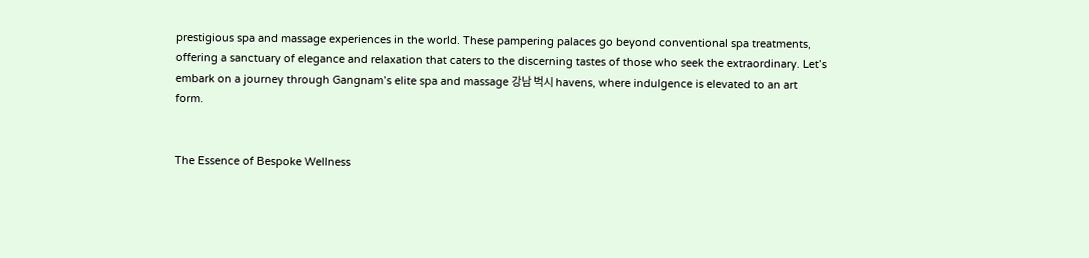prestigious spa and massage experiences in the world. These pampering palaces go beyond conventional spa treatments, offering a sanctuary of elegance and relaxation that caters to the discerning tastes of those who seek the extraordinary. Let’s embark on a journey through Gangnam’s elite spa and massage 강남 벅시 havens, where indulgence is elevated to an art form.


The Essence of Bespoke Wellness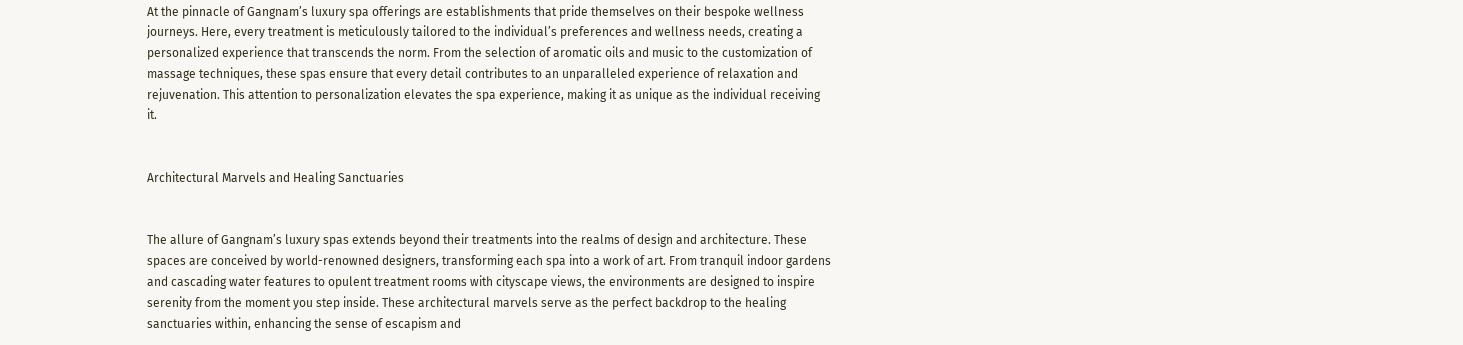At the pinnacle of Gangnam’s luxury spa offerings are establishments that pride themselves on their bespoke wellness journeys. Here, every treatment is meticulously tailored to the individual’s preferences and wellness needs, creating a personalized experience that transcends the norm. From the selection of aromatic oils and music to the customization of massage techniques, these spas ensure that every detail contributes to an unparalleled experience of relaxation and rejuvenation. This attention to personalization elevates the spa experience, making it as unique as the individual receiving it.


Architectural Marvels and Healing Sanctuaries


The allure of Gangnam’s luxury spas extends beyond their treatments into the realms of design and architecture. These spaces are conceived by world-renowned designers, transforming each spa into a work of art. From tranquil indoor gardens and cascading water features to opulent treatment rooms with cityscape views, the environments are designed to inspire serenity from the moment you step inside. These architectural marvels serve as the perfect backdrop to the healing sanctuaries within, enhancing the sense of escapism and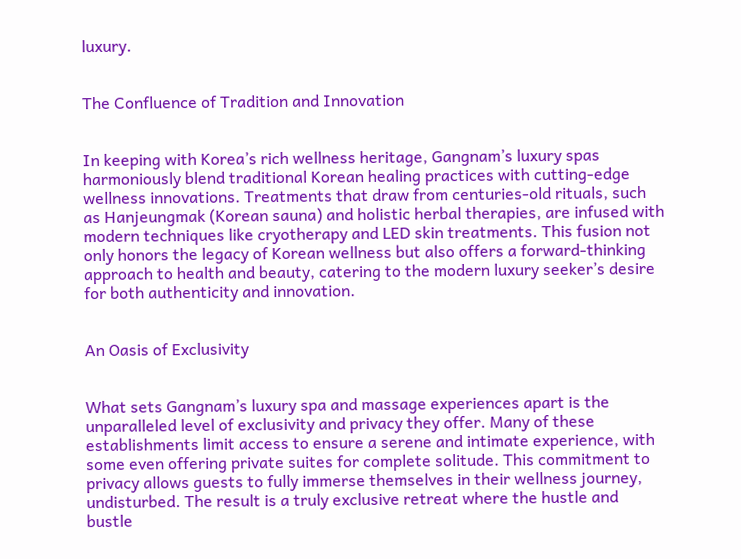luxury.


The Confluence of Tradition and Innovation


In keeping with Korea’s rich wellness heritage, Gangnam’s luxury spas harmoniously blend traditional Korean healing practices with cutting-edge wellness innovations. Treatments that draw from centuries-old rituals, such as Hanjeungmak (Korean sauna) and holistic herbal therapies, are infused with modern techniques like cryotherapy and LED skin treatments. This fusion not only honors the legacy of Korean wellness but also offers a forward-thinking approach to health and beauty, catering to the modern luxury seeker’s desire for both authenticity and innovation.


An Oasis of Exclusivity


What sets Gangnam’s luxury spa and massage experiences apart is the unparalleled level of exclusivity and privacy they offer. Many of these establishments limit access to ensure a serene and intimate experience, with some even offering private suites for complete solitude. This commitment to privacy allows guests to fully immerse themselves in their wellness journey, undisturbed. The result is a truly exclusive retreat where the hustle and bustle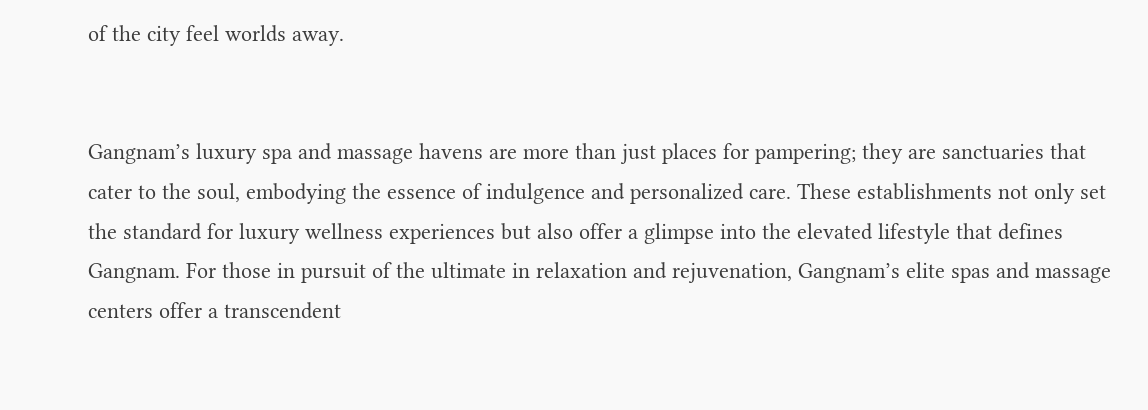of the city feel worlds away.


Gangnam’s luxury spa and massage havens are more than just places for pampering; they are sanctuaries that cater to the soul, embodying the essence of indulgence and personalized care. These establishments not only set the standard for luxury wellness experiences but also offer a glimpse into the elevated lifestyle that defines Gangnam. For those in pursuit of the ultimate in relaxation and rejuvenation, Gangnam’s elite spas and massage centers offer a transcendent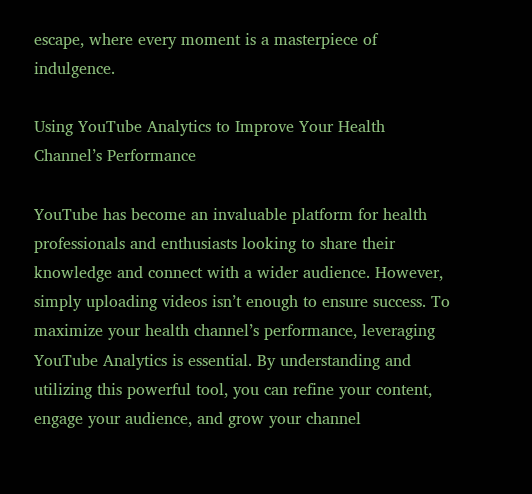escape, where every moment is a masterpiece of indulgence.

Using YouTube Analytics to Improve Your Health Channel’s Performance

YouTube has become an invaluable platform for health professionals and enthusiasts looking to share their knowledge and connect with a wider audience. However, simply uploading videos isn’t enough to ensure success. To maximize your health channel’s performance, leveraging YouTube Analytics is essential. By understanding and utilizing this powerful tool, you can refine your content, engage your audience, and grow your channel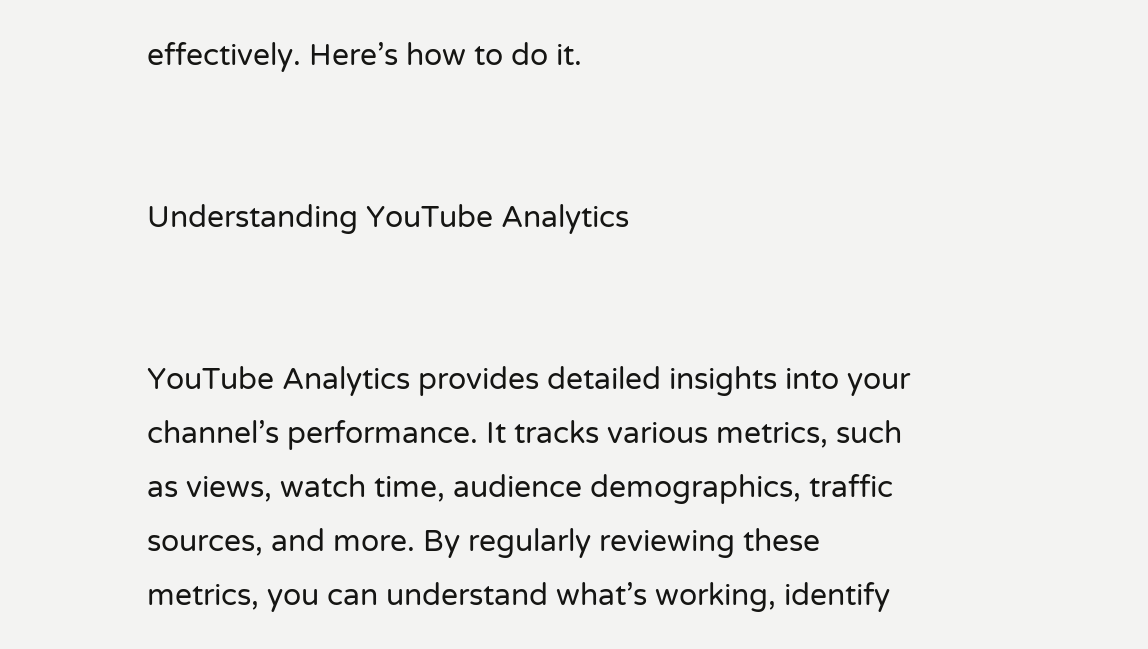effectively. Here’s how to do it.


Understanding YouTube Analytics


YouTube Analytics provides detailed insights into your channel’s performance. It tracks various metrics, such as views, watch time, audience demographics, traffic sources, and more. By regularly reviewing these metrics, you can understand what’s working, identify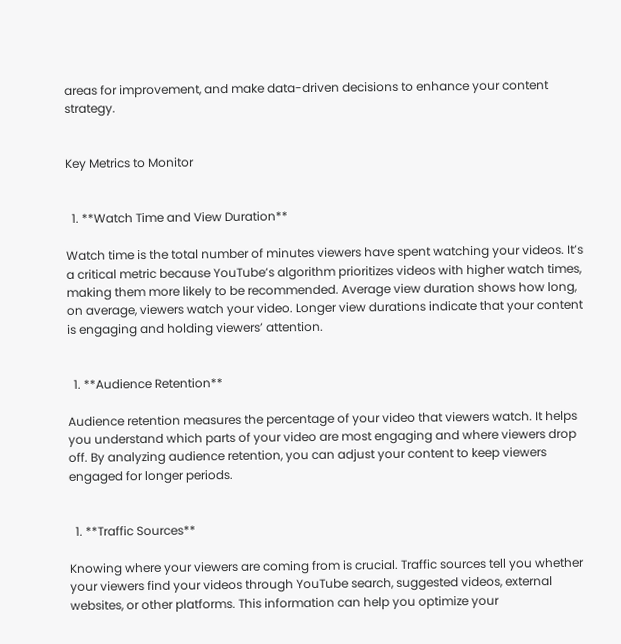areas for improvement, and make data-driven decisions to enhance your content strategy.


Key Metrics to Monitor


  1. **Watch Time and View Duration**

Watch time is the total number of minutes viewers have spent watching your videos. It’s a critical metric because YouTube’s algorithm prioritizes videos with higher watch times, making them more likely to be recommended. Average view duration shows how long, on average, viewers watch your video. Longer view durations indicate that your content is engaging and holding viewers’ attention.


  1. **Audience Retention**

Audience retention measures the percentage of your video that viewers watch. It helps you understand which parts of your video are most engaging and where viewers drop off. By analyzing audience retention, you can adjust your content to keep viewers engaged for longer periods.


  1. **Traffic Sources**

Knowing where your viewers are coming from is crucial. Traffic sources tell you whether your viewers find your videos through YouTube search, suggested videos, external websites, or other platforms. This information can help you optimize your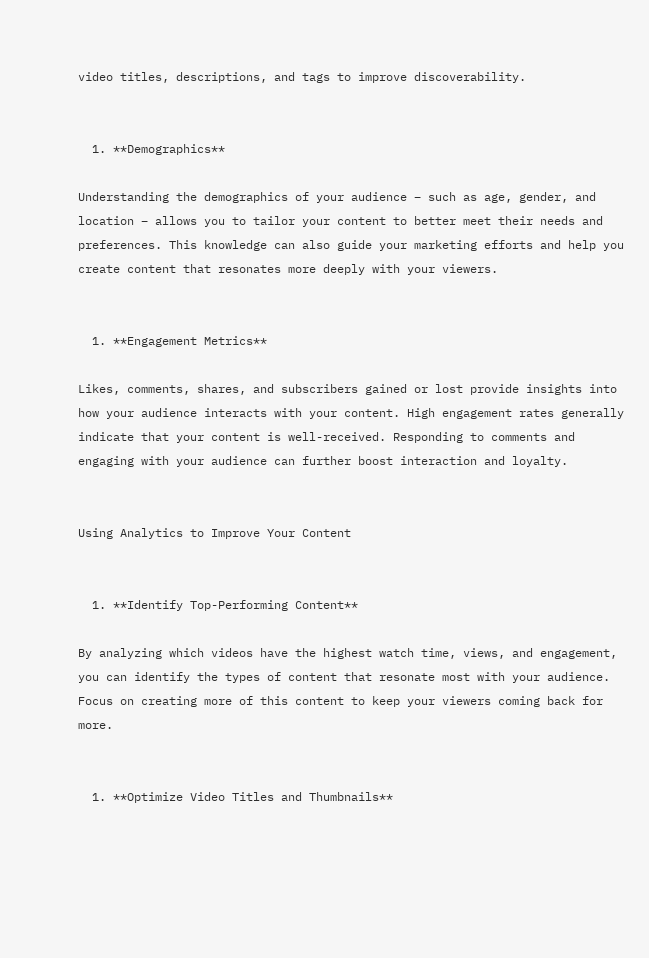video titles, descriptions, and tags to improve discoverability.


  1. **Demographics**

Understanding the demographics of your audience – such as age, gender, and location – allows you to tailor your content to better meet their needs and preferences. This knowledge can also guide your marketing efforts and help you create content that resonates more deeply with your viewers.


  1. **Engagement Metrics**

Likes, comments, shares, and subscribers gained or lost provide insights into how your audience interacts with your content. High engagement rates generally indicate that your content is well-received. Responding to comments and engaging with your audience can further boost interaction and loyalty.


Using Analytics to Improve Your Content


  1. **Identify Top-Performing Content**

By analyzing which videos have the highest watch time, views, and engagement, you can identify the types of content that resonate most with your audience. Focus on creating more of this content to keep your viewers coming back for more.


  1. **Optimize Video Titles and Thumbnails**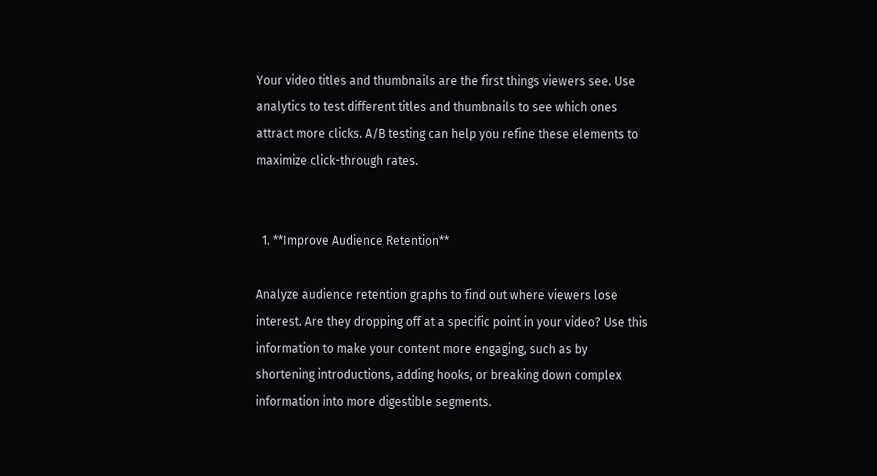Your video titles and thumbnails are the first things viewers see. Use analytics to test different titles and thumbnails to see which ones attract more clicks. A/B testing can help you refine these elements to maximize click-through rates.


  1. **Improve Audience Retention**

Analyze audience retention graphs to find out where viewers lose interest. Are they dropping off at a specific point in your video? Use this information to make your content more engaging, such as by shortening introductions, adding hooks, or breaking down complex information into more digestible segments.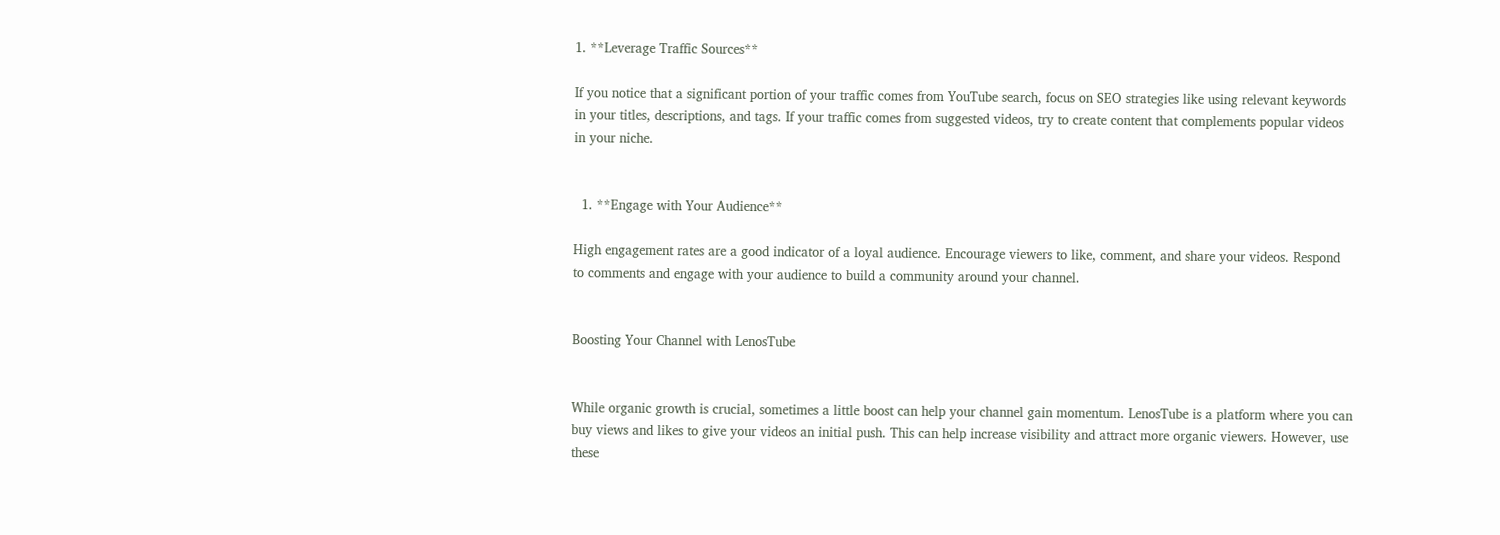1. **Leverage Traffic Sources**

If you notice that a significant portion of your traffic comes from YouTube search, focus on SEO strategies like using relevant keywords in your titles, descriptions, and tags. If your traffic comes from suggested videos, try to create content that complements popular videos in your niche.


  1. **Engage with Your Audience**

High engagement rates are a good indicator of a loyal audience. Encourage viewers to like, comment, and share your videos. Respond to comments and engage with your audience to build a community around your channel.


Boosting Your Channel with LenosTube


While organic growth is crucial, sometimes a little boost can help your channel gain momentum. LenosTube is a platform where you can buy views and likes to give your videos an initial push. This can help increase visibility and attract more organic viewers. However, use these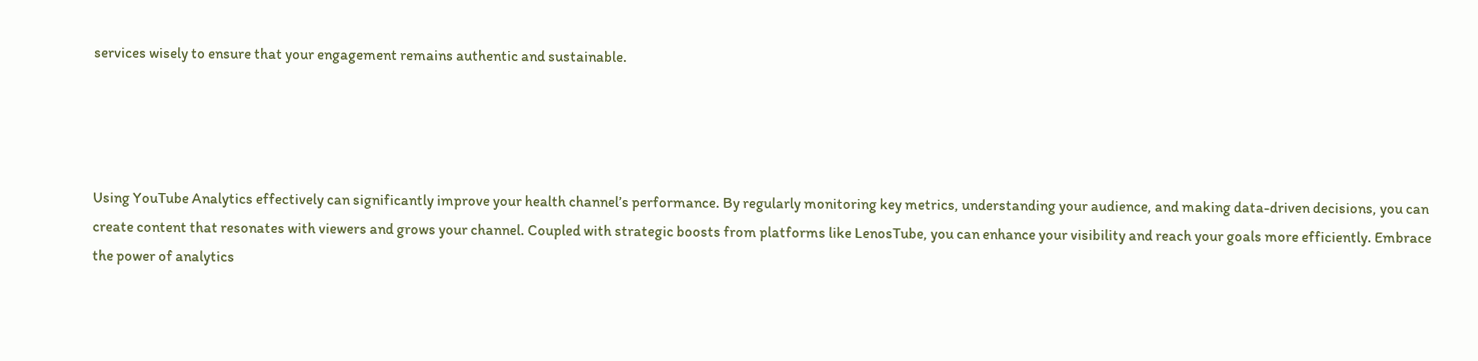services wisely to ensure that your engagement remains authentic and sustainable.




Using YouTube Analytics effectively can significantly improve your health channel’s performance. By regularly monitoring key metrics, understanding your audience, and making data-driven decisions, you can create content that resonates with viewers and grows your channel. Coupled with strategic boosts from platforms like LenosTube, you can enhance your visibility and reach your goals more efficiently. Embrace the power of analytics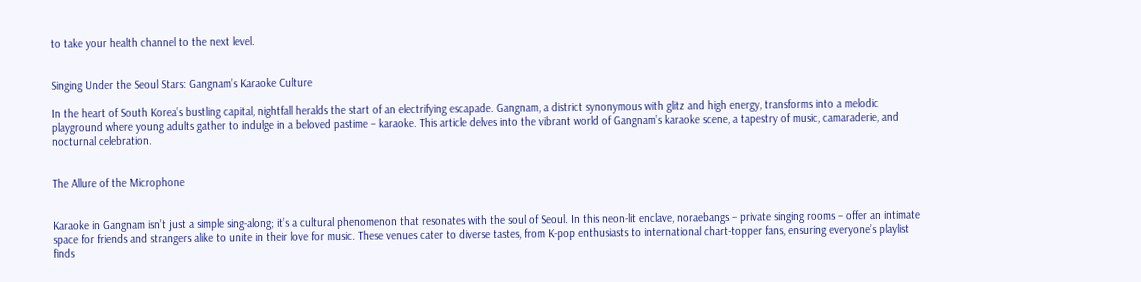to take your health channel to the next level.


Singing Under the Seoul Stars: Gangnam’s Karaoke Culture

In the heart of South Korea’s bustling capital, nightfall heralds the start of an electrifying escapade. Gangnam, a district synonymous with glitz and high energy, transforms into a melodic playground where young adults gather to indulge in a beloved pastime – karaoke. This article delves into the vibrant world of Gangnam’s karaoke scene, a tapestry of music, camaraderie, and nocturnal celebration.


The Allure of the Microphone


Karaoke in Gangnam isn’t just a simple sing-along; it’s a cultural phenomenon that resonates with the soul of Seoul. In this neon-lit enclave, noraebangs – private singing rooms – offer an intimate space for friends and strangers alike to unite in their love for music. These venues cater to diverse tastes, from K-pop enthusiasts to international chart-topper fans, ensuring everyone’s playlist finds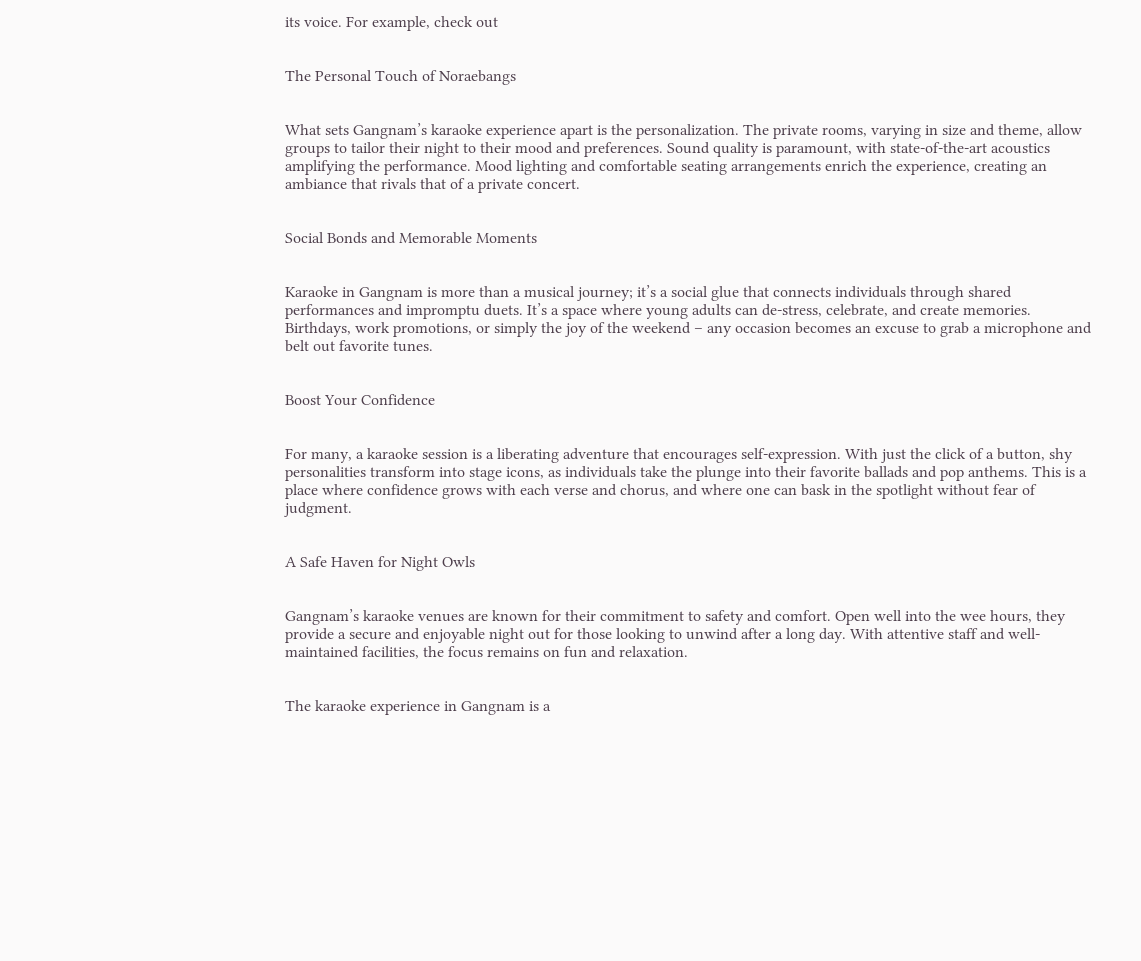its voice. For example, check out


The Personal Touch of Noraebangs


What sets Gangnam’s karaoke experience apart is the personalization. The private rooms, varying in size and theme, allow groups to tailor their night to their mood and preferences. Sound quality is paramount, with state-of-the-art acoustics amplifying the performance. Mood lighting and comfortable seating arrangements enrich the experience, creating an ambiance that rivals that of a private concert.


Social Bonds and Memorable Moments


Karaoke in Gangnam is more than a musical journey; it’s a social glue that connects individuals through shared performances and impromptu duets. It’s a space where young adults can de-stress, celebrate, and create memories. Birthdays, work promotions, or simply the joy of the weekend – any occasion becomes an excuse to grab a microphone and belt out favorite tunes.


Boost Your Confidence


For many, a karaoke session is a liberating adventure that encourages self-expression. With just the click of a button, shy personalities transform into stage icons, as individuals take the plunge into their favorite ballads and pop anthems. This is a place where confidence grows with each verse and chorus, and where one can bask in the spotlight without fear of judgment.


A Safe Haven for Night Owls


Gangnam’s karaoke venues are known for their commitment to safety and comfort. Open well into the wee hours, they provide a secure and enjoyable night out for those looking to unwind after a long day. With attentive staff and well-maintained facilities, the focus remains on fun and relaxation.


The karaoke experience in Gangnam is a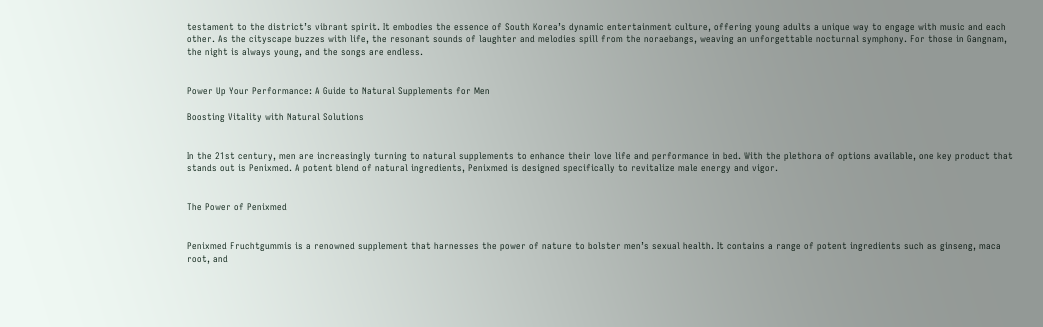testament to the district’s vibrant spirit. It embodies the essence of South Korea’s dynamic entertainment culture, offering young adults a unique way to engage with music and each other. As the cityscape buzzes with life, the resonant sounds of laughter and melodies spill from the noraebangs, weaving an unforgettable nocturnal symphony. For those in Gangnam, the night is always young, and the songs are endless.


Power Up Your Performance: A Guide to Natural Supplements for Men

Boosting Vitality with Natural Solutions


In the 21st century, men are increasingly turning to natural supplements to enhance their love life and performance in bed. With the plethora of options available, one key product that stands out is Penixmed. A potent blend of natural ingredients, Penixmed is designed specifically to revitalize male energy and vigor.


The Power of Penixmed


Penixmed Fruchtgummis is a renowned supplement that harnesses the power of nature to bolster men’s sexual health. It contains a range of potent ingredients such as ginseng, maca root, and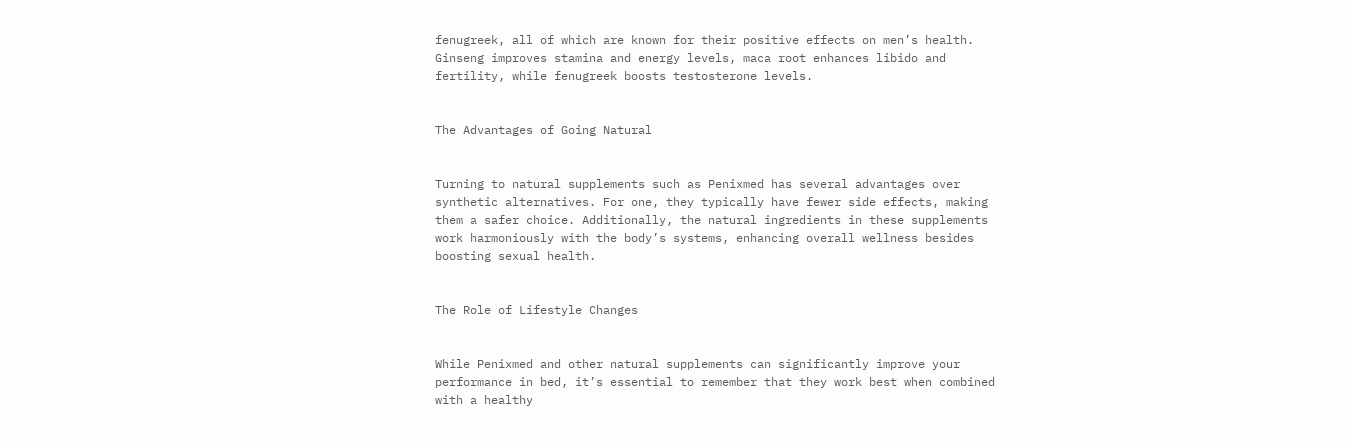fenugreek, all of which are known for their positive effects on men’s health. Ginseng improves stamina and energy levels, maca root enhances libido and fertility, while fenugreek boosts testosterone levels.


The Advantages of Going Natural


Turning to natural supplements such as Penixmed has several advantages over synthetic alternatives. For one, they typically have fewer side effects, making them a safer choice. Additionally, the natural ingredients in these supplements work harmoniously with the body’s systems, enhancing overall wellness besides boosting sexual health.


The Role of Lifestyle Changes


While Penixmed and other natural supplements can significantly improve your performance in bed, it’s essential to remember that they work best when combined with a healthy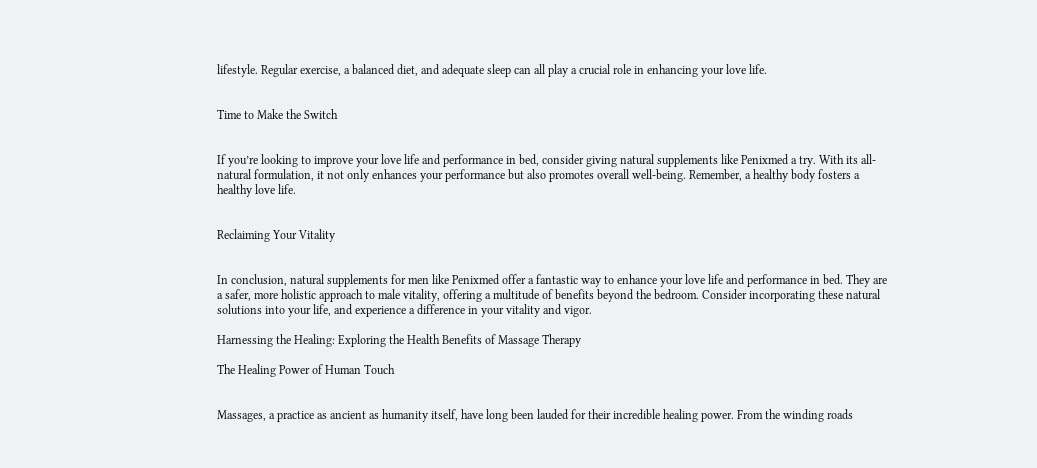lifestyle. Regular exercise, a balanced diet, and adequate sleep can all play a crucial role in enhancing your love life.


Time to Make the Switch


If you’re looking to improve your love life and performance in bed, consider giving natural supplements like Penixmed a try. With its all-natural formulation, it not only enhances your performance but also promotes overall well-being. Remember, a healthy body fosters a healthy love life.


Reclaiming Your Vitality


In conclusion, natural supplements for men like Penixmed offer a fantastic way to enhance your love life and performance in bed. They are a safer, more holistic approach to male vitality, offering a multitude of benefits beyond the bedroom. Consider incorporating these natural solutions into your life, and experience a difference in your vitality and vigor.

Harnessing the Healing: Exploring the Health Benefits of Massage Therapy

The Healing Power of Human Touch


Massages, a practice as ancient as humanity itself, have long been lauded for their incredible healing power. From the winding roads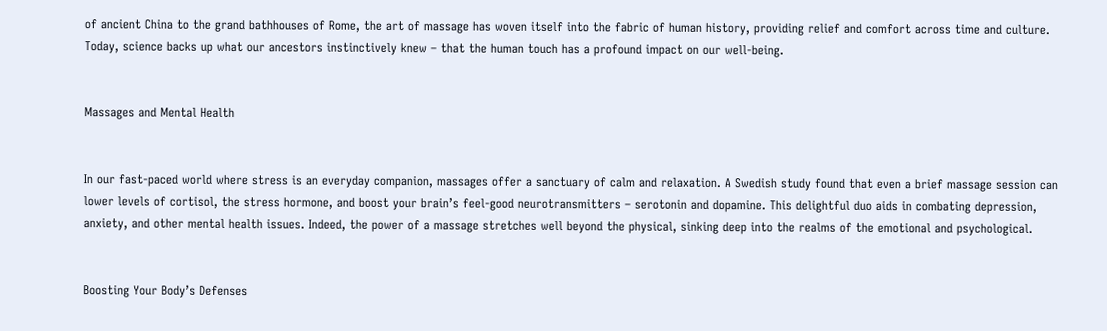of ancient China to the grand bathhouses of Rome, the art of massage has woven itself into the fabric of human history, providing relief and comfort across time and culture. Today, science backs up what our ancestors instinctively knew – that the human touch has a profound impact on our well-being.


Massages and Mental Health


In our fast-paced world where stress is an everyday companion, massages offer a sanctuary of calm and relaxation. A Swedish study found that even a brief massage session can lower levels of cortisol, the stress hormone, and boost your brain’s feel-good neurotransmitters – serotonin and dopamine. This delightful duo aids in combating depression, anxiety, and other mental health issues. Indeed, the power of a massage stretches well beyond the physical, sinking deep into the realms of the emotional and psychological.


Boosting Your Body’s Defenses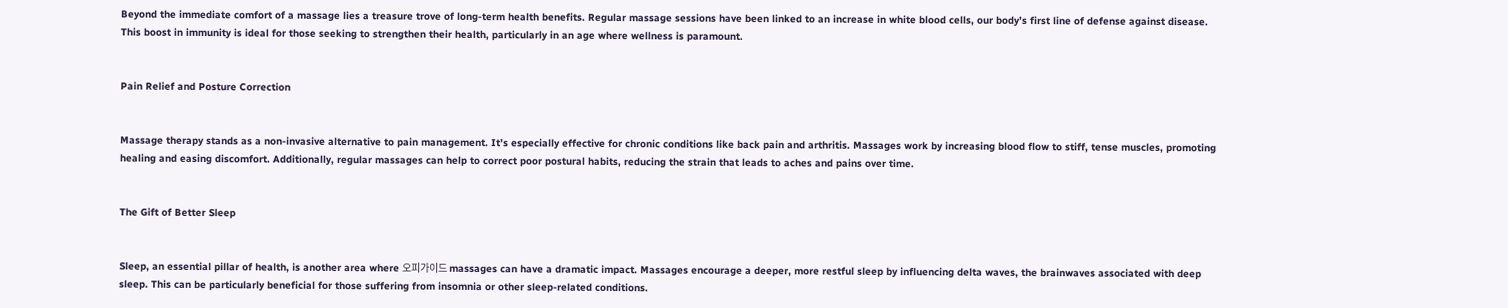Beyond the immediate comfort of a massage lies a treasure trove of long-term health benefits. Regular massage sessions have been linked to an increase in white blood cells, our body’s first line of defense against disease. This boost in immunity is ideal for those seeking to strengthen their health, particularly in an age where wellness is paramount.


Pain Relief and Posture Correction


Massage therapy stands as a non-invasive alternative to pain management. It’s especially effective for chronic conditions like back pain and arthritis. Massages work by increasing blood flow to stiff, tense muscles, promoting healing and easing discomfort. Additionally, regular massages can help to correct poor postural habits, reducing the strain that leads to aches and pains over time.


The Gift of Better Sleep


Sleep, an essential pillar of health, is another area where 오피가이드 massages can have a dramatic impact. Massages encourage a deeper, more restful sleep by influencing delta waves, the brainwaves associated with deep sleep. This can be particularly beneficial for those suffering from insomnia or other sleep-related conditions.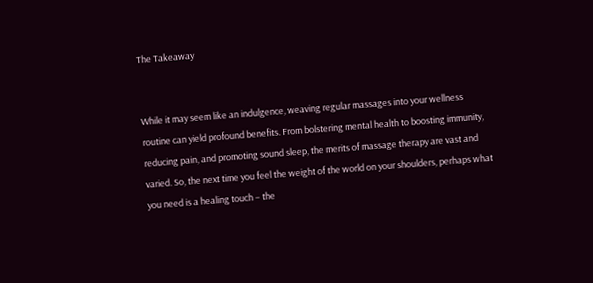The Takeaway


While it may seem like an indulgence, weaving regular massages into your wellness routine can yield profound benefits. From bolstering mental health to boosting immunity, reducing pain, and promoting sound sleep, the merits of massage therapy are vast and varied. So, the next time you feel the weight of the world on your shoulders, perhaps what you need is a healing touch – the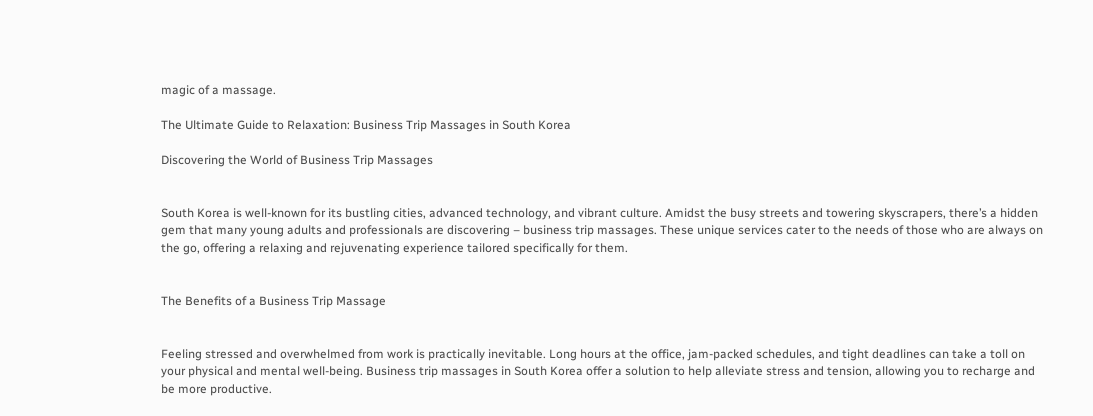magic of a massage.

The Ultimate Guide to Relaxation: Business Trip Massages in South Korea

Discovering the World of Business Trip Massages


South Korea is well-known for its bustling cities, advanced technology, and vibrant culture. Amidst the busy streets and towering skyscrapers, there’s a hidden gem that many young adults and professionals are discovering – business trip massages. These unique services cater to the needs of those who are always on the go, offering a relaxing and rejuvenating experience tailored specifically for them.


The Benefits of a Business Trip Massage


Feeling stressed and overwhelmed from work is practically inevitable. Long hours at the office, jam-packed schedules, and tight deadlines can take a toll on your physical and mental well-being. Business trip massages in South Korea offer a solution to help alleviate stress and tension, allowing you to recharge and be more productive.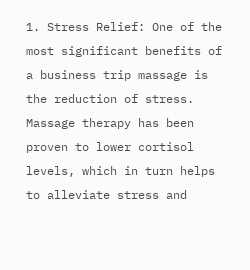1. Stress Relief: One of the most significant benefits of a business trip massage is the reduction of stress. Massage therapy has been proven to lower cortisol levels, which in turn helps to alleviate stress and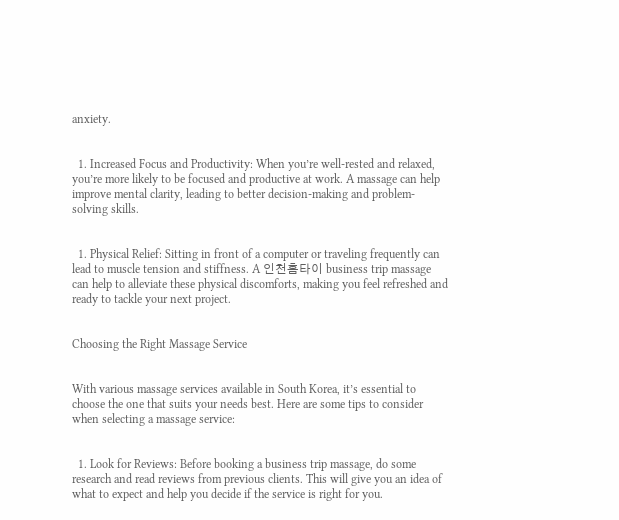anxiety.


  1. Increased Focus and Productivity: When you’re well-rested and relaxed, you’re more likely to be focused and productive at work. A massage can help improve mental clarity, leading to better decision-making and problem-solving skills.


  1. Physical Relief: Sitting in front of a computer or traveling frequently can lead to muscle tension and stiffness. A 인천홈타이 business trip massage can help to alleviate these physical discomforts, making you feel refreshed and ready to tackle your next project.


Choosing the Right Massage Service


With various massage services available in South Korea, it’s essential to choose the one that suits your needs best. Here are some tips to consider when selecting a massage service:


  1. Look for Reviews: Before booking a business trip massage, do some research and read reviews from previous clients. This will give you an idea of what to expect and help you decide if the service is right for you.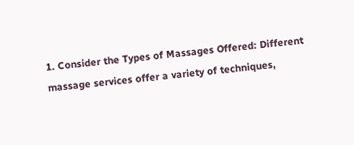1. Consider the Types of Massages Offered: Different massage services offer a variety of techniques,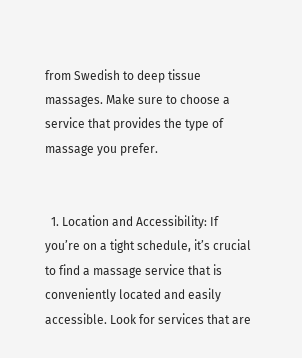from Swedish to deep tissue massages. Make sure to choose a service that provides the type of massage you prefer.


  1. Location and Accessibility: If you’re on a tight schedule, it’s crucial to find a massage service that is conveniently located and easily accessible. Look for services that are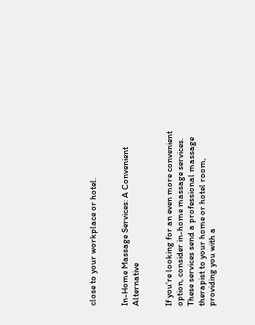close to your workplace or hotel.


In-Home Massage Services: A Convenient Alternative


If you’re looking for an even more convenient option, consider in-home massage services. These services send a professional massage therapist to your home or hotel room, providing you with a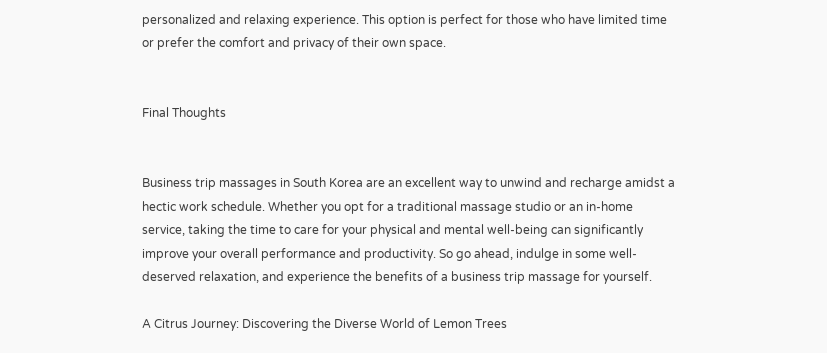personalized and relaxing experience. This option is perfect for those who have limited time or prefer the comfort and privacy of their own space.


Final Thoughts


Business trip massages in South Korea are an excellent way to unwind and recharge amidst a hectic work schedule. Whether you opt for a traditional massage studio or an in-home service, taking the time to care for your physical and mental well-being can significantly improve your overall performance and productivity. So go ahead, indulge in some well-deserved relaxation, and experience the benefits of a business trip massage for yourself.

A Citrus Journey: Discovering the Diverse World of Lemon Trees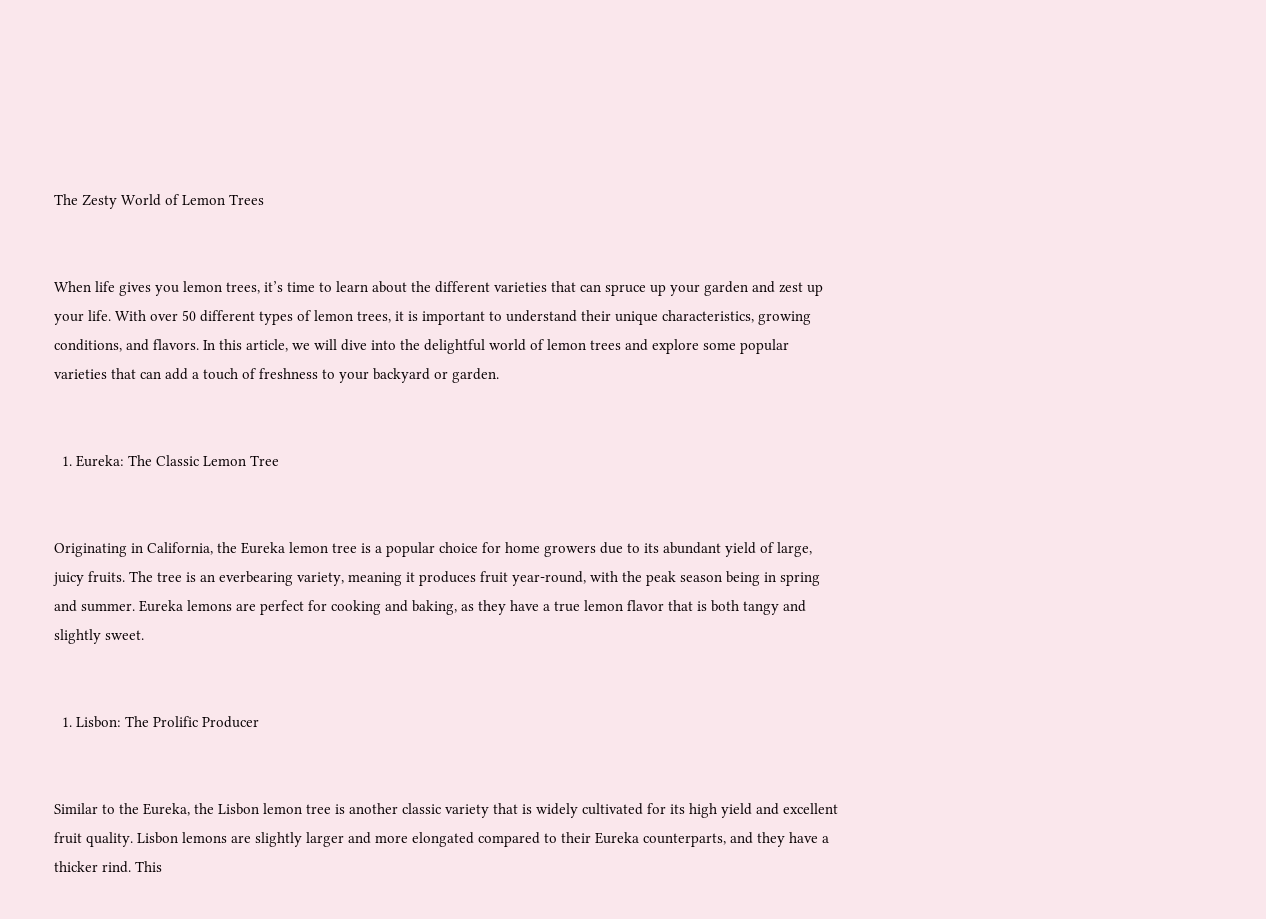The Zesty World of Lemon Trees


When life gives you lemon trees, it’s time to learn about the different varieties that can spruce up your garden and zest up your life. With over 50 different types of lemon trees, it is important to understand their unique characteristics, growing conditions, and flavors. In this article, we will dive into the delightful world of lemon trees and explore some popular varieties that can add a touch of freshness to your backyard or garden.


  1. Eureka: The Classic Lemon Tree


Originating in California, the Eureka lemon tree is a popular choice for home growers due to its abundant yield of large, juicy fruits. The tree is an everbearing variety, meaning it produces fruit year-round, with the peak season being in spring and summer. Eureka lemons are perfect for cooking and baking, as they have a true lemon flavor that is both tangy and slightly sweet.


  1. Lisbon: The Prolific Producer


Similar to the Eureka, the Lisbon lemon tree is another classic variety that is widely cultivated for its high yield and excellent fruit quality. Lisbon lemons are slightly larger and more elongated compared to their Eureka counterparts, and they have a thicker rind. This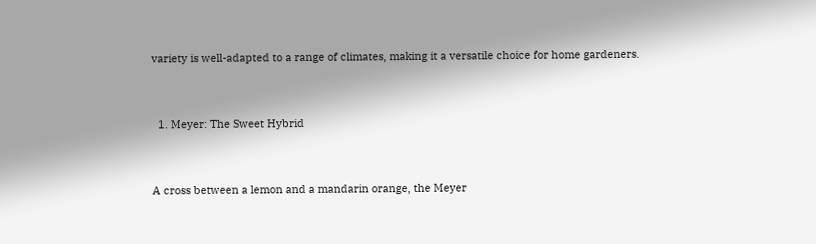variety is well-adapted to a range of climates, making it a versatile choice for home gardeners.


  1. Meyer: The Sweet Hybrid


A cross between a lemon and a mandarin orange, the Meyer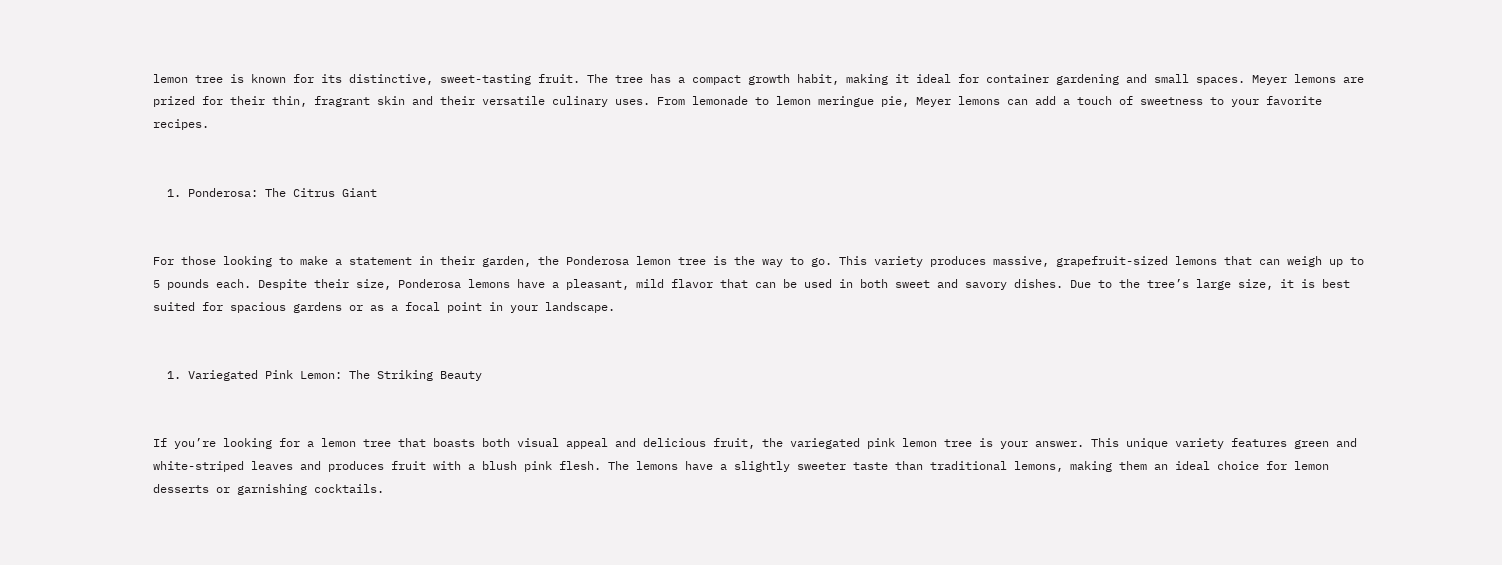lemon tree is known for its distinctive, sweet-tasting fruit. The tree has a compact growth habit, making it ideal for container gardening and small spaces. Meyer lemons are prized for their thin, fragrant skin and their versatile culinary uses. From lemonade to lemon meringue pie, Meyer lemons can add a touch of sweetness to your favorite recipes.


  1. Ponderosa: The Citrus Giant


For those looking to make a statement in their garden, the Ponderosa lemon tree is the way to go. This variety produces massive, grapefruit-sized lemons that can weigh up to 5 pounds each. Despite their size, Ponderosa lemons have a pleasant, mild flavor that can be used in both sweet and savory dishes. Due to the tree’s large size, it is best suited for spacious gardens or as a focal point in your landscape.


  1. Variegated Pink Lemon: The Striking Beauty


If you’re looking for a lemon tree that boasts both visual appeal and delicious fruit, the variegated pink lemon tree is your answer. This unique variety features green and white-striped leaves and produces fruit with a blush pink flesh. The lemons have a slightly sweeter taste than traditional lemons, making them an ideal choice for lemon desserts or garnishing cocktails.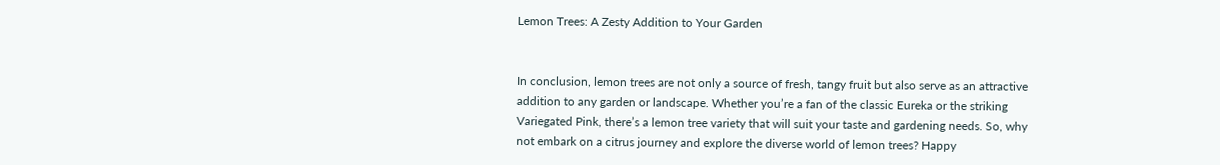Lemon Trees: A Zesty Addition to Your Garden


In conclusion, lemon trees are not only a source of fresh, tangy fruit but also serve as an attractive addition to any garden or landscape. Whether you’re a fan of the classic Eureka or the striking Variegated Pink, there’s a lemon tree variety that will suit your taste and gardening needs. So, why not embark on a citrus journey and explore the diverse world of lemon trees? Happy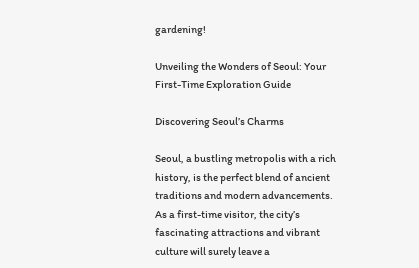gardening!

Unveiling the Wonders of Seoul: Your First-Time Exploration Guide

Discovering Seoul’s Charms

Seoul, a bustling metropolis with a rich history, is the perfect blend of ancient traditions and modern advancements. As a first-time visitor, the city’s fascinating attractions and vibrant culture will surely leave a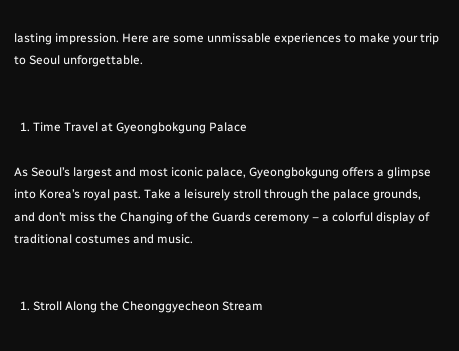lasting impression. Here are some unmissable experiences to make your trip to Seoul unforgettable.


  1. Time Travel at Gyeongbokgung Palace

As Seoul’s largest and most iconic palace, Gyeongbokgung offers a glimpse into Korea’s royal past. Take a leisurely stroll through the palace grounds, and don’t miss the Changing of the Guards ceremony – a colorful display of traditional costumes and music.


  1. Stroll Along the Cheonggyecheon Stream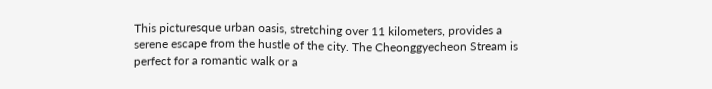This picturesque urban oasis, stretching over 11 kilometers, provides a serene escape from the hustle of the city. The Cheonggyecheon Stream is perfect for a romantic walk or a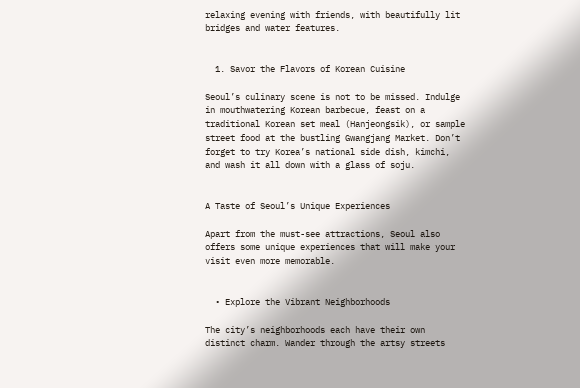relaxing evening with friends, with beautifully lit bridges and water features.


  1. Savor the Flavors of Korean Cuisine

Seoul’s culinary scene is not to be missed. Indulge in mouthwatering Korean barbecue, feast on a traditional Korean set meal (Hanjeongsik), or sample street food at the bustling Gwangjang Market. Don’t forget to try Korea’s national side dish, kimchi, and wash it all down with a glass of soju.


A Taste of Seoul’s Unique Experiences

Apart from the must-see attractions, Seoul also offers some unique experiences that will make your visit even more memorable.


  • Explore the Vibrant Neighborhoods

The city’s neighborhoods each have their own distinct charm. Wander through the artsy streets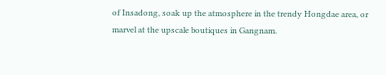of Insadong, soak up the atmosphere in the trendy Hongdae area, or marvel at the upscale boutiques in Gangnam.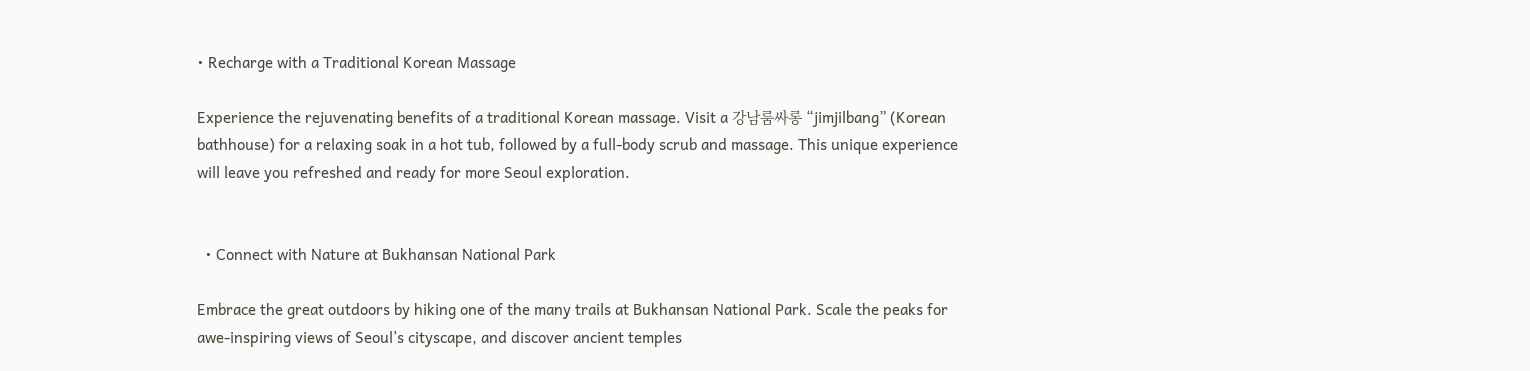• Recharge with a Traditional Korean Massage

Experience the rejuvenating benefits of a traditional Korean massage. Visit a 강남룸싸롱 “jimjilbang” (Korean bathhouse) for a relaxing soak in a hot tub, followed by a full-body scrub and massage. This unique experience will leave you refreshed and ready for more Seoul exploration.


  • Connect with Nature at Bukhansan National Park

Embrace the great outdoors by hiking one of the many trails at Bukhansan National Park. Scale the peaks for awe-inspiring views of Seoul’s cityscape, and discover ancient temples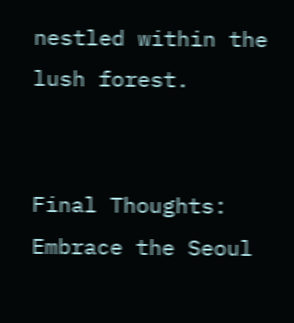nestled within the lush forest.


Final Thoughts: Embrace the Seoul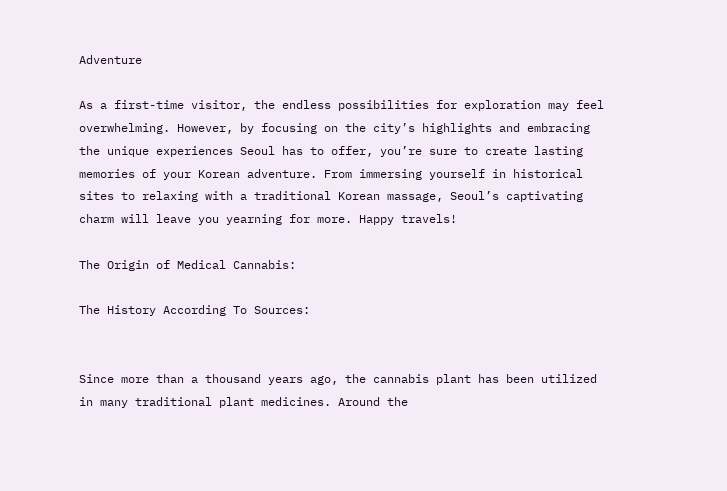Adventure

As a first-time visitor, the endless possibilities for exploration may feel overwhelming. However, by focusing on the city’s highlights and embracing the unique experiences Seoul has to offer, you’re sure to create lasting memories of your Korean adventure. From immersing yourself in historical sites to relaxing with a traditional Korean massage, Seoul’s captivating charm will leave you yearning for more. Happy travels!

The Origin of Medical Cannabis:

The History According To Sources:


Since more than a thousand years ago, the cannabis plant has been utilized in many traditional plant medicines. Around the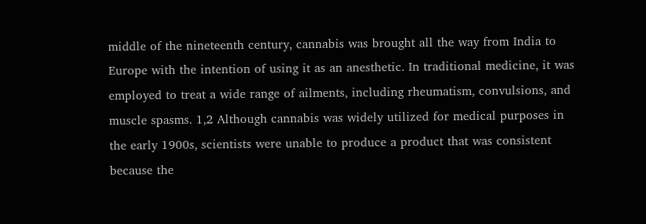middle of the nineteenth century, cannabis was brought all the way from India to Europe with the intention of using it as an anesthetic. In traditional medicine, it was employed to treat a wide range of ailments, including rheumatism, convulsions, and muscle spasms. 1,2 Although cannabis was widely utilized for medical purposes in the early 1900s, scientists were unable to produce a product that was consistent because the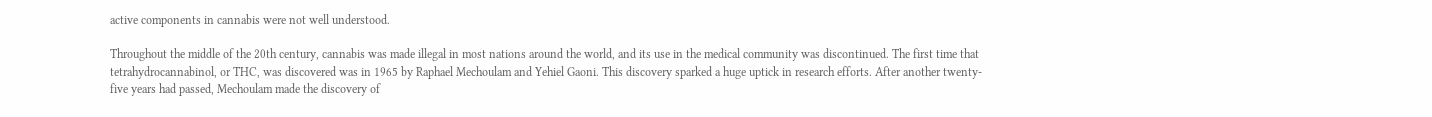active components in cannabis were not well understood.

Throughout the middle of the 20th century, cannabis was made illegal in most nations around the world, and its use in the medical community was discontinued. The first time that tetrahydrocannabinol, or THC, was discovered was in 1965 by Raphael Mechoulam and Yehiel Gaoni. This discovery sparked a huge uptick in research efforts. After another twenty-five years had passed, Mechoulam made the discovery of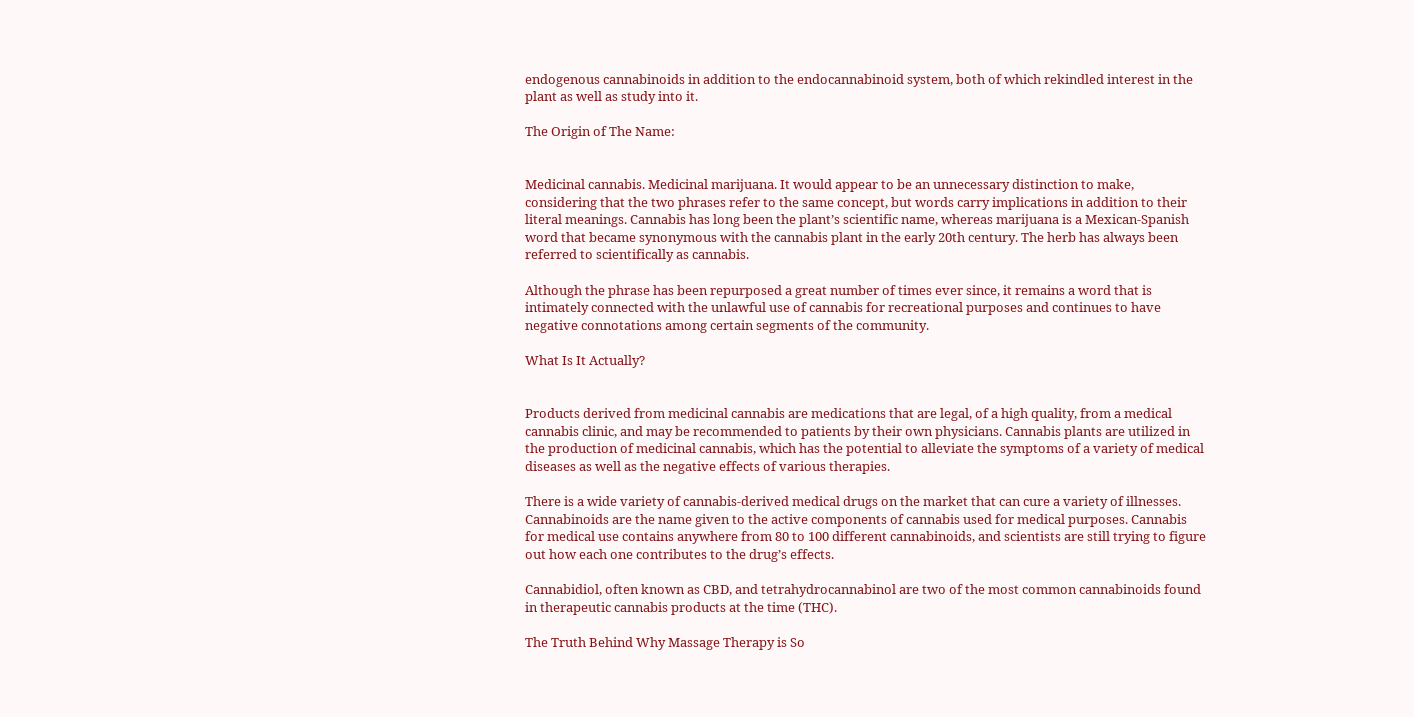endogenous cannabinoids in addition to the endocannabinoid system, both of which rekindled interest in the plant as well as study into it.

The Origin of The Name:


Medicinal cannabis. Medicinal marijuana. It would appear to be an unnecessary distinction to make, considering that the two phrases refer to the same concept, but words carry implications in addition to their literal meanings. Cannabis has long been the plant’s scientific name, whereas marijuana is a Mexican-Spanish word that became synonymous with the cannabis plant in the early 20th century. The herb has always been referred to scientifically as cannabis.

Although the phrase has been repurposed a great number of times ever since, it remains a word that is intimately connected with the unlawful use of cannabis for recreational purposes and continues to have negative connotations among certain segments of the community.

What Is It Actually?


Products derived from medicinal cannabis are medications that are legal, of a high quality, from a medical cannabis clinic, and may be recommended to patients by their own physicians. Cannabis plants are utilized in the production of medicinal cannabis, which has the potential to alleviate the symptoms of a variety of medical diseases as well as the negative effects of various therapies.

There is a wide variety of cannabis-derived medical drugs on the market that can cure a variety of illnesses. Cannabinoids are the name given to the active components of cannabis used for medical purposes. Cannabis for medical use contains anywhere from 80 to 100 different cannabinoids, and scientists are still trying to figure out how each one contributes to the drug’s effects.

Cannabidiol, often known as CBD, and tetrahydrocannabinol are two of the most common cannabinoids found in therapeutic cannabis products at the time (THC).

The Truth Behind Why Massage Therapy is So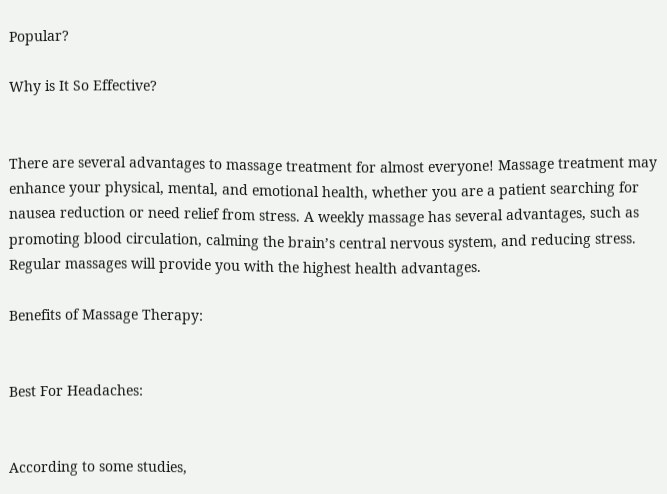Popular?

Why is It So Effective?


There are several advantages to massage treatment for almost everyone! Massage treatment may enhance your physical, mental, and emotional health, whether you are a patient searching for nausea reduction or need relief from stress. A weekly massage has several advantages, such as promoting blood circulation, calming the brain’s central nervous system, and reducing stress. Regular massages will provide you with the highest health advantages.

Benefits of Massage Therapy:


Best For Headaches:


According to some studies,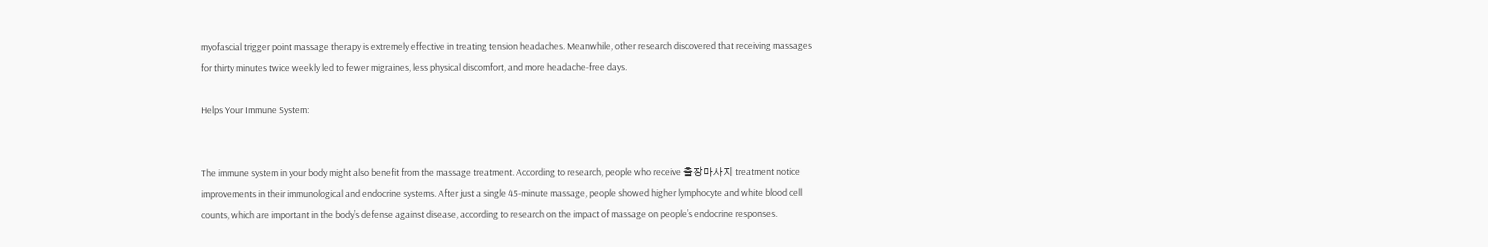myofascial trigger point massage therapy is extremely effective in treating tension headaches. Meanwhile, other research discovered that receiving massages for thirty minutes twice weekly led to fewer migraines, less physical discomfort, and more headache-free days.

Helps Your Immune System:


The immune system in your body might also benefit from the massage treatment. According to research, people who receive 출장마사지 treatment notice improvements in their immunological and endocrine systems. After just a single 45-minute massage, people showed higher lymphocyte and white blood cell counts, which are important in the body’s defense against disease, according to research on the impact of massage on people’s endocrine responses.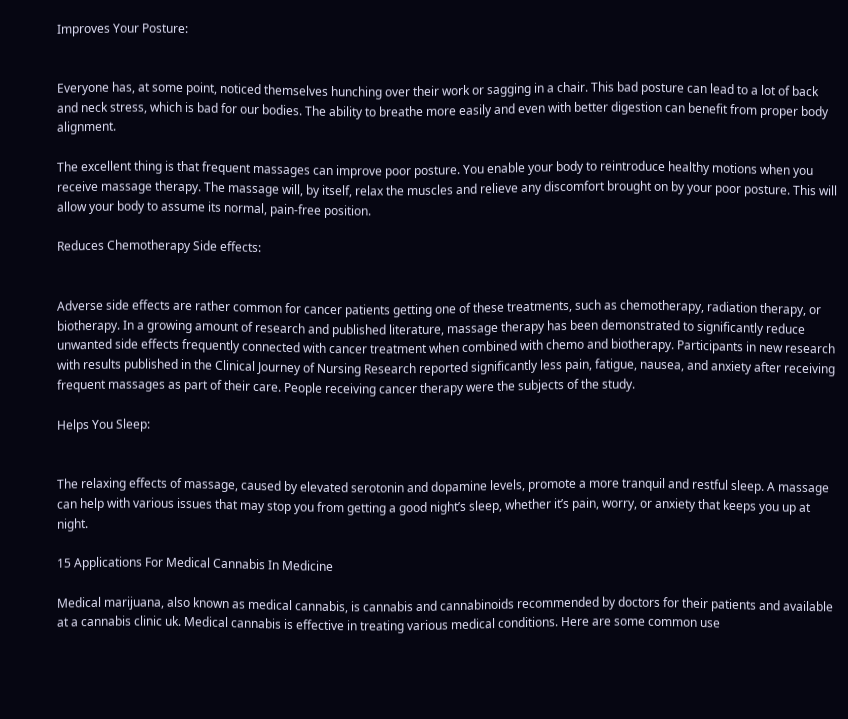Improves Your Posture:


Everyone has, at some point, noticed themselves hunching over their work or sagging in a chair. This bad posture can lead to a lot of back and neck stress, which is bad for our bodies. The ability to breathe more easily and even with better digestion can benefit from proper body alignment.

The excellent thing is that frequent massages can improve poor posture. You enable your body to reintroduce healthy motions when you receive massage therapy. The massage will, by itself, relax the muscles and relieve any discomfort brought on by your poor posture. This will allow your body to assume its normal, pain-free position.

Reduces Chemotherapy Side effects:


Adverse side effects are rather common for cancer patients getting one of these treatments, such as chemotherapy, radiation therapy, or biotherapy. In a growing amount of research and published literature, massage therapy has been demonstrated to significantly reduce unwanted side effects frequently connected with cancer treatment when combined with chemo and biotherapy. Participants in new research with results published in the Clinical Journey of Nursing Research reported significantly less pain, fatigue, nausea, and anxiety after receiving frequent massages as part of their care. People receiving cancer therapy were the subjects of the study.

Helps You Sleep:


The relaxing effects of massage, caused by elevated serotonin and dopamine levels, promote a more tranquil and restful sleep. A massage can help with various issues that may stop you from getting a good night’s sleep, whether it’s pain, worry, or anxiety that keeps you up at night.

15 Applications For Medical Cannabis In Medicine

Medical marijuana, also known as medical cannabis, is cannabis and cannabinoids recommended by doctors for their patients and available at a cannabis clinic uk. Medical cannabis is effective in treating various medical conditions. Here are some common use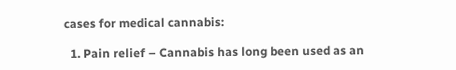cases for medical cannabis:

  1. Pain relief – Cannabis has long been used as an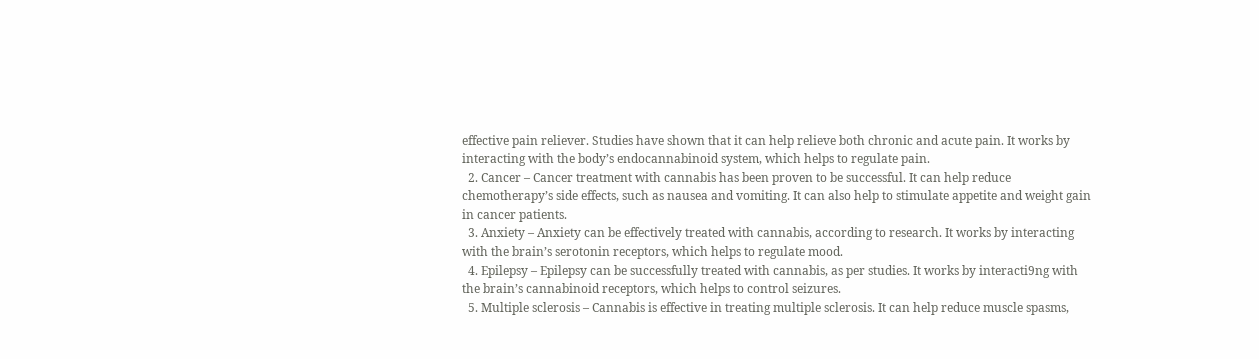effective pain reliever. Studies have shown that it can help relieve both chronic and acute pain. It works by interacting with the body’s endocannabinoid system, which helps to regulate pain.
  2. Cancer – Cancer treatment with cannabis has been proven to be successful. It can help reduce chemotherapy’s side effects, such as nausea and vomiting. It can also help to stimulate appetite and weight gain in cancer patients.
  3. Anxiety – Anxiety can be effectively treated with cannabis, according to research. It works by interacting with the brain’s serotonin receptors, which helps to regulate mood.
  4. Epilepsy – Epilepsy can be successfully treated with cannabis, as per studies. It works by interacti9ng with the brain’s cannabinoid receptors, which helps to control seizures.
  5. Multiple sclerosis – Cannabis is effective in treating multiple sclerosis. It can help reduce muscle spasms,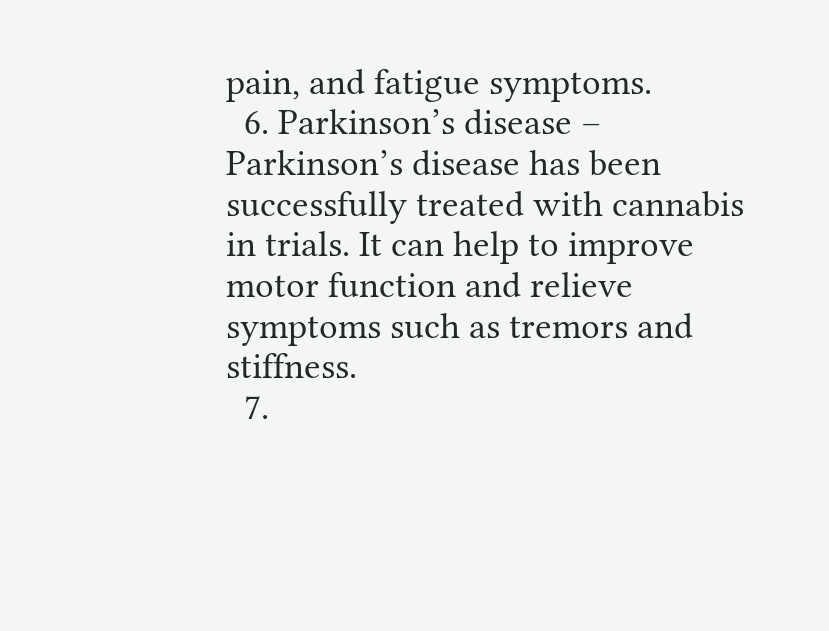pain, and fatigue symptoms.
  6. Parkinson’s disease – Parkinson’s disease has been successfully treated with cannabis in trials. It can help to improve motor function and relieve symptoms such as tremors and stiffness.
  7.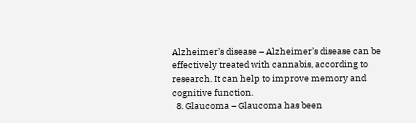Alzheimer’s disease – Alzheimer’s disease can be effectively treated with cannabis, according to research. It can help to improve memory and cognitive function.
  8. Glaucoma – Glaucoma has been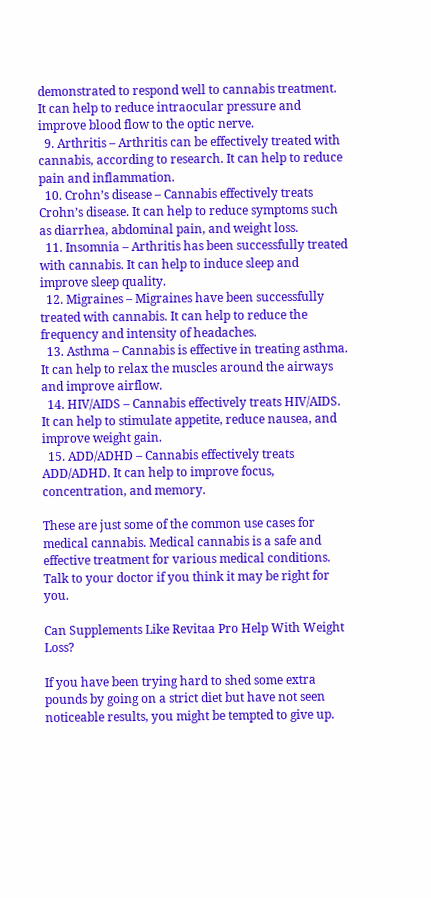demonstrated to respond well to cannabis treatment. It can help to reduce intraocular pressure and improve blood flow to the optic nerve.
  9. Arthritis – Arthritis can be effectively treated with cannabis, according to research. It can help to reduce pain and inflammation.
  10. Crohn’s disease – Cannabis effectively treats Crohn’s disease. It can help to reduce symptoms such as diarrhea, abdominal pain, and weight loss.
  11. Insomnia – Arthritis has been successfully treated with cannabis. It can help to induce sleep and improve sleep quality.
  12. Migraines – Migraines have been successfully treated with cannabis. It can help to reduce the frequency and intensity of headaches.
  13. Asthma – Cannabis is effective in treating asthma. It can help to relax the muscles around the airways and improve airflow.
  14. HIV/AIDS – Cannabis effectively treats HIV/AIDS. It can help to stimulate appetite, reduce nausea, and improve weight gain.
  15. ADD/ADHD – Cannabis effectively treats ADD/ADHD. It can help to improve focus, concentration, and memory.

These are just some of the common use cases for medical cannabis. Medical cannabis is a safe and effective treatment for various medical conditions. Talk to your doctor if you think it may be right for you.

Can Supplements Like Revitaa Pro Help With Weight Loss?

If you have been trying hard to shed some extra pounds by going on a strict diet but have not seen noticeable results, you might be tempted to give up.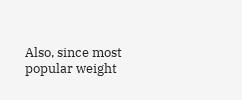Also, since most popular weight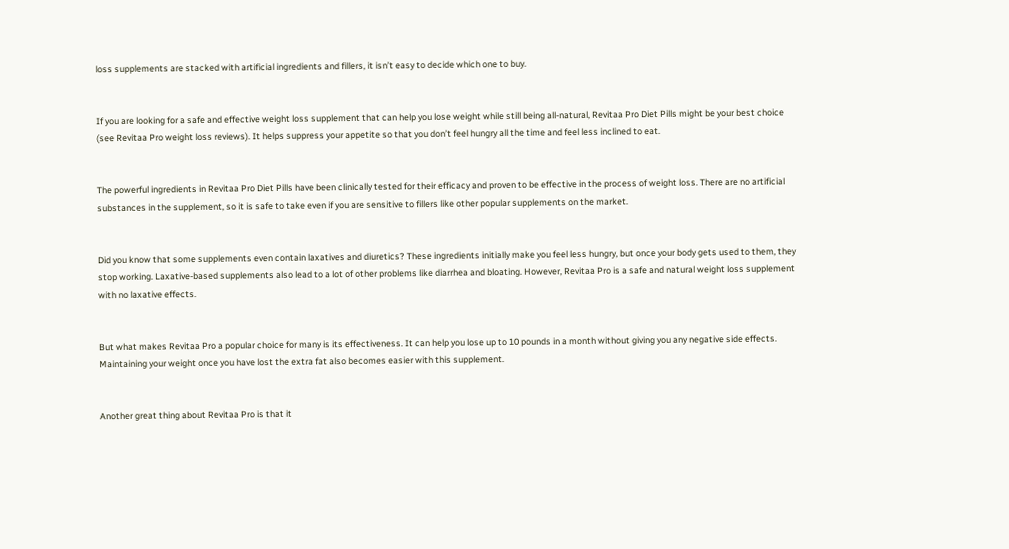loss supplements are stacked with artificial ingredients and fillers, it isn’t easy to decide which one to buy.


If you are looking for a safe and effective weight loss supplement that can help you lose weight while still being all-natural, Revitaa Pro Diet Pills might be your best choice (see Revitaa Pro weight loss reviews). It helps suppress your appetite so that you don’t feel hungry all the time and feel less inclined to eat.


The powerful ingredients in Revitaa Pro Diet Pills have been clinically tested for their efficacy and proven to be effective in the process of weight loss. There are no artificial substances in the supplement, so it is safe to take even if you are sensitive to fillers like other popular supplements on the market.


Did you know that some supplements even contain laxatives and diuretics? These ingredients initially make you feel less hungry, but once your body gets used to them, they stop working. Laxative-based supplements also lead to a lot of other problems like diarrhea and bloating. However, Revitaa Pro is a safe and natural weight loss supplement with no laxative effects.


But what makes Revitaa Pro a popular choice for many is its effectiveness. It can help you lose up to 10 pounds in a month without giving you any negative side effects. Maintaining your weight once you have lost the extra fat also becomes easier with this supplement.


Another great thing about Revitaa Pro is that it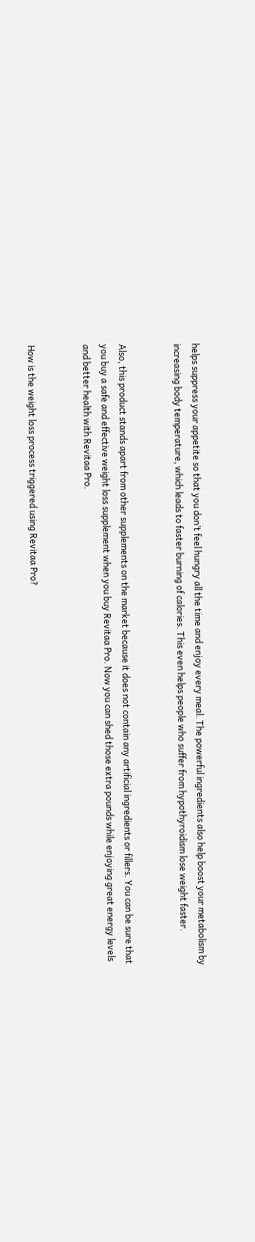helps suppress your appetite so that you don’t feel hungry all the time and enjoy every meal. The powerful ingredients also help boost your metabolism by increasing body temperature, which leads to faster burning of calories. This even helps people who suffer from hypothyroidism lose weight faster.


Also, this product stands apart from other supplements on the market because it does not contain any artificial ingredients or fillers. You can be sure that you buy a safe and effective weight loss supplement when you buy Revitaa Pro. Now you can shed those extra pounds while enjoying great energy levels and better health with Revitaa Pro.


How is the weight loss process triggered using Revitaa Pro?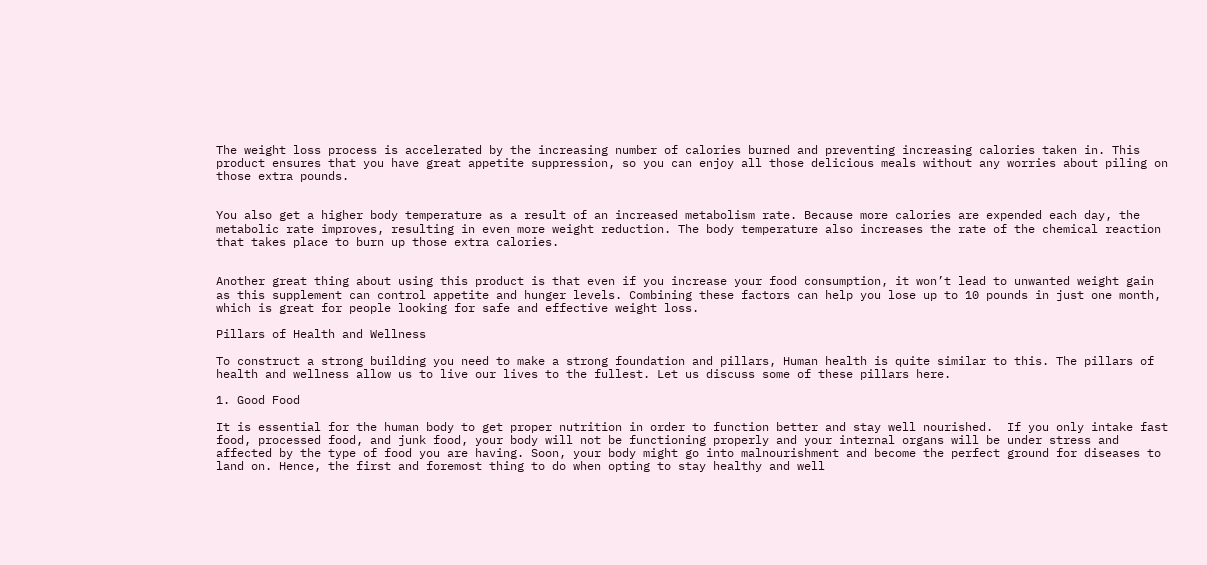The weight loss process is accelerated by the increasing number of calories burned and preventing increasing calories taken in. This product ensures that you have great appetite suppression, so you can enjoy all those delicious meals without any worries about piling on those extra pounds.


You also get a higher body temperature as a result of an increased metabolism rate. Because more calories are expended each day, the metabolic rate improves, resulting in even more weight reduction. The body temperature also increases the rate of the chemical reaction that takes place to burn up those extra calories.


Another great thing about using this product is that even if you increase your food consumption, it won’t lead to unwanted weight gain as this supplement can control appetite and hunger levels. Combining these factors can help you lose up to 10 pounds in just one month, which is great for people looking for safe and effective weight loss.

Pillars of Health and Wellness

To construct a strong building you need to make a strong foundation and pillars, Human health is quite similar to this. The pillars of health and wellness allow us to live our lives to the fullest. Let us discuss some of these pillars here.

1. Good Food

It is essential for the human body to get proper nutrition in order to function better and stay well nourished.  If you only intake fast food, processed food, and junk food, your body will not be functioning properly and your internal organs will be under stress and affected by the type of food you are having. Soon, your body might go into malnourishment and become the perfect ground for diseases to land on. Hence, the first and foremost thing to do when opting to stay healthy and well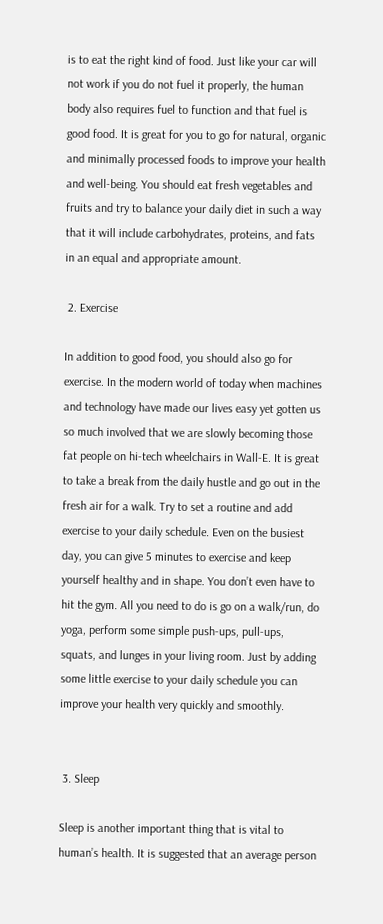is to eat the right kind of food. Just like your car will not work if you do not fuel it properly, the human body also requires fuel to function and that fuel is good food. It is great for you to go for natural, organic and minimally processed foods to improve your health and well-being. You should eat fresh vegetables and fruits and try to balance your daily diet in such a way that it will include carbohydrates, proteins, and fats in an equal and appropriate amount.

 2. Exercise

In addition to good food, you should also go for exercise. In the modern world of today when machines and technology have made our lives easy yet gotten us so much involved that we are slowly becoming those fat people on hi-tech wheelchairs in Wall-E. It is great to take a break from the daily hustle and go out in the fresh air for a walk. Try to set a routine and add exercise to your daily schedule. Even on the busiest day, you can give 5 minutes to exercise and keep yourself healthy and in shape. You don’t even have to hit the gym. All you need to do is go on a walk/run, do yoga, perform some simple push-ups, pull-ups, squats, and lunges in your living room. Just by adding some little exercise to your daily schedule you can improve your health very quickly and smoothly.


 3. Sleep

Sleep is another important thing that is vital to human’s health. It is suggested that an average person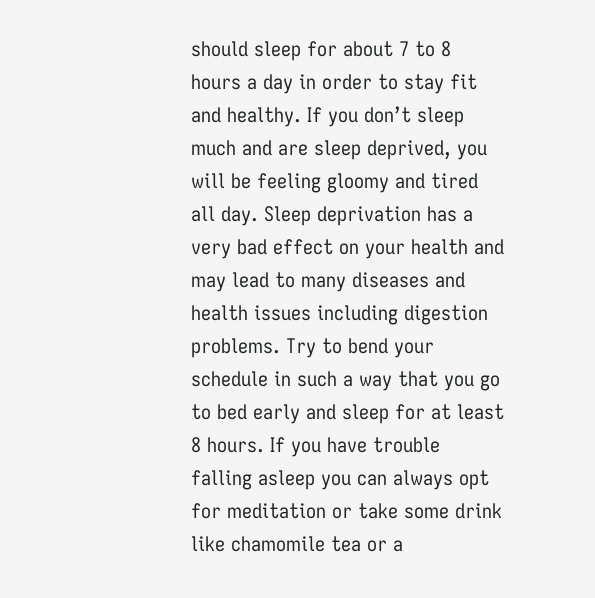should sleep for about 7 to 8 hours a day in order to stay fit and healthy. If you don’t sleep much and are sleep deprived, you will be feeling gloomy and tired all day. Sleep deprivation has a very bad effect on your health and may lead to many diseases and health issues including digestion problems. Try to bend your schedule in such a way that you go to bed early and sleep for at least 8 hours. If you have trouble falling asleep you can always opt for meditation or take some drink like chamomile tea or a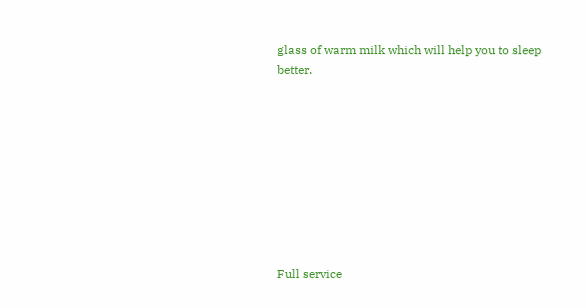glass of warm milk which will help you to sleep better.









Full service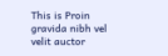This is Proin gravida nibh vel velit auctor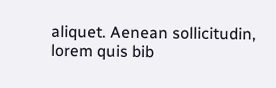aliquet. Aenean sollicitudin, lorem quis bib